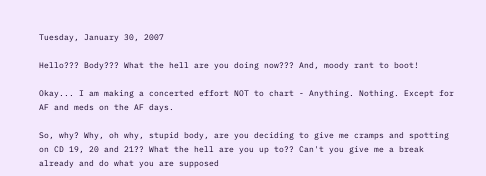Tuesday, January 30, 2007

Hello??? Body??? What the hell are you doing now??? And, moody rant to boot!

Okay... I am making a concerted effort NOT to chart - Anything. Nothing. Except for AF and meds on the AF days.

So, why? Why, oh why, stupid body, are you deciding to give me cramps and spotting on CD 19, 20 and 21?? What the hell are you up to?? Can't you give me a break already and do what you are supposed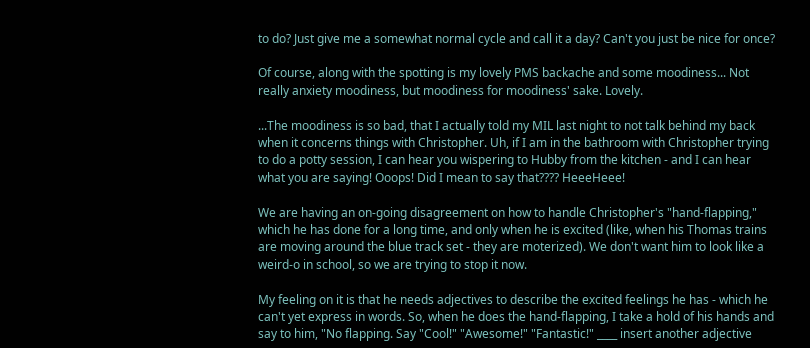to do? Just give me a somewhat normal cycle and call it a day? Can't you just be nice for once?

Of course, along with the spotting is my lovely PMS backache and some moodiness... Not really anxiety moodiness, but moodiness for moodiness' sake. Lovely.

...The moodiness is so bad, that I actually told my MIL last night to not talk behind my back when it concerns things with Christopher. Uh, if I am in the bathroom with Christopher trying to do a potty session, I can hear you wispering to Hubby from the kitchen - and I can hear what you are saying! Ooops! Did I mean to say that???? HeeeHeee!

We are having an on-going disagreement on how to handle Christopher's "hand-flapping," which he has done for a long time, and only when he is excited (like, when his Thomas trains are moving around the blue track set - they are moterized). We don't want him to look like a weird-o in school, so we are trying to stop it now.

My feeling on it is that he needs adjectives to describe the excited feelings he has - which he can't yet express in words. So, when he does the hand-flapping, I take a hold of his hands and say to him, "No flapping. Say "Cool!" "Awesome!" "Fantastic!" ____ insert another adjective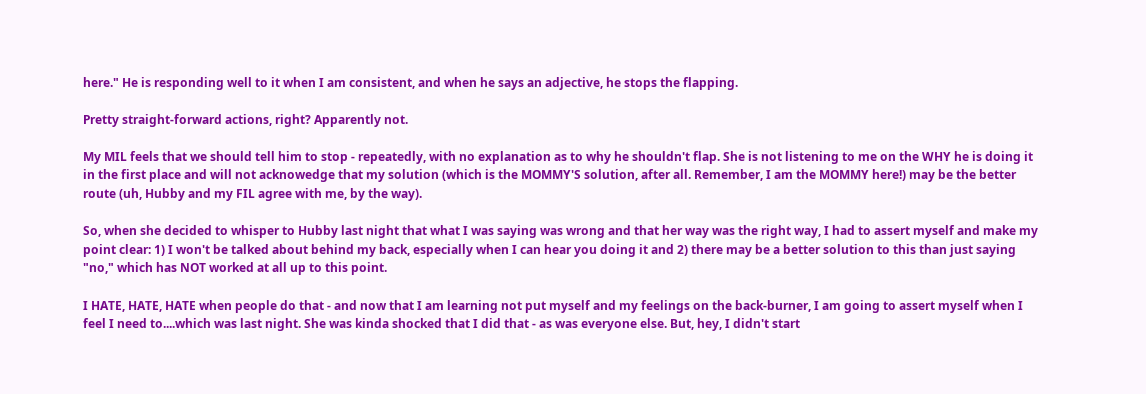here." He is responding well to it when I am consistent, and when he says an adjective, he stops the flapping.

Pretty straight-forward actions, right? Apparently not.

My MIL feels that we should tell him to stop - repeatedly, with no explanation as to why he shouldn't flap. She is not listening to me on the WHY he is doing it in the first place and will not acknowedge that my solution (which is the MOMMY'S solution, after all. Remember, I am the MOMMY here!) may be the better route (uh, Hubby and my FIL agree with me, by the way).

So, when she decided to whisper to Hubby last night that what I was saying was wrong and that her way was the right way, I had to assert myself and make my point clear: 1) I won't be talked about behind my back, especially when I can hear you doing it and 2) there may be a better solution to this than just saying "no," which has NOT worked at all up to this point.

I HATE, HATE, HATE when people do that - and now that I am learning not put myself and my feelings on the back-burner, I am going to assert myself when I feel I need to....which was last night. She was kinda shocked that I did that - as was everyone else. But, hey, I didn't start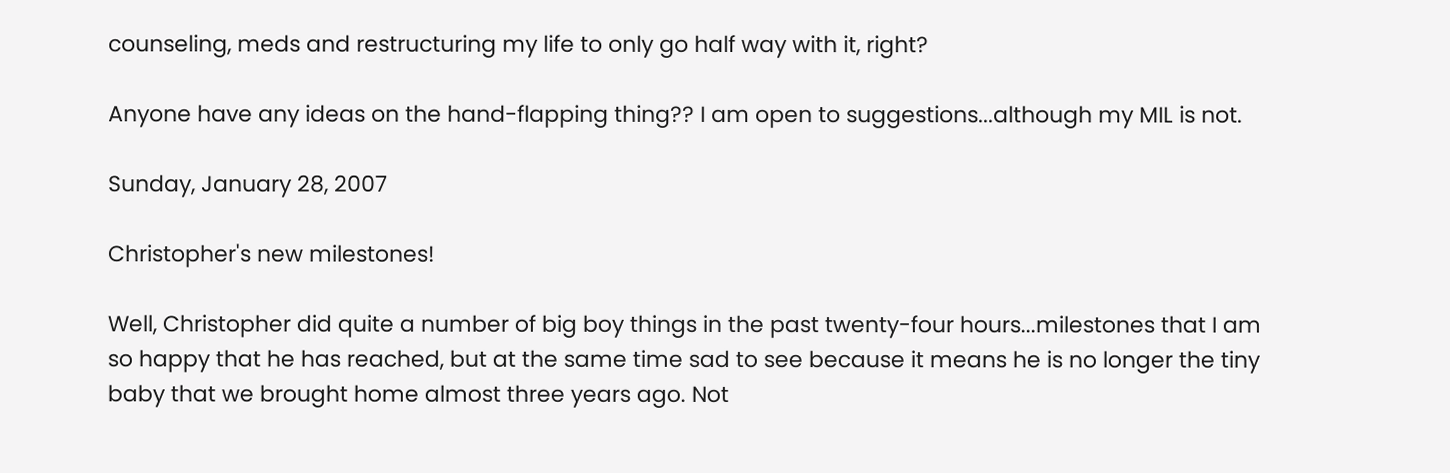counseling, meds and restructuring my life to only go half way with it, right?

Anyone have any ideas on the hand-flapping thing?? I am open to suggestions...although my MIL is not.

Sunday, January 28, 2007

Christopher's new milestones!

Well, Christopher did quite a number of big boy things in the past twenty-four hours...milestones that I am so happy that he has reached, but at the same time sad to see because it means he is no longer the tiny baby that we brought home almost three years ago. Not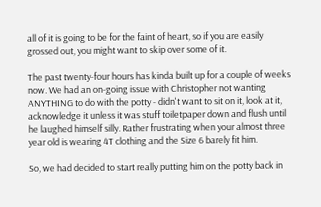all of it is going to be for the faint of heart, so if you are easily grossed out, you might want to skip over some of it.

The past twenty-four hours has kinda built up for a couple of weeks now. We had an on-going issue with Christopher not wanting ANYTHING to do with the potty - didn't want to sit on it, look at it, acknowledge it unless it was stuff toiletpaper down and flush until he laughed himself silly. Rather frustrating when your almost three year old is wearing 4T clothing and the Size 6 barely fit him.

So, we had decided to start really putting him on the potty back in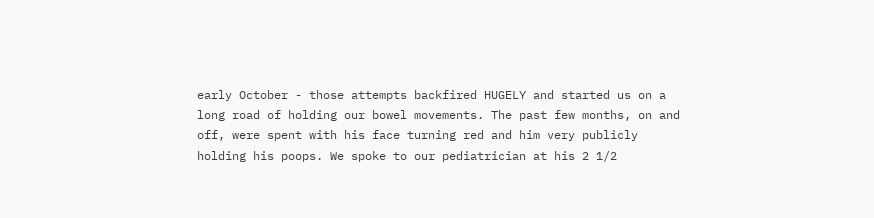early October - those attempts backfired HUGELY and started us on a long road of holding our bowel movements. The past few months, on and off, were spent with his face turning red and him very publicly holding his poops. We spoke to our pediatrician at his 2 1/2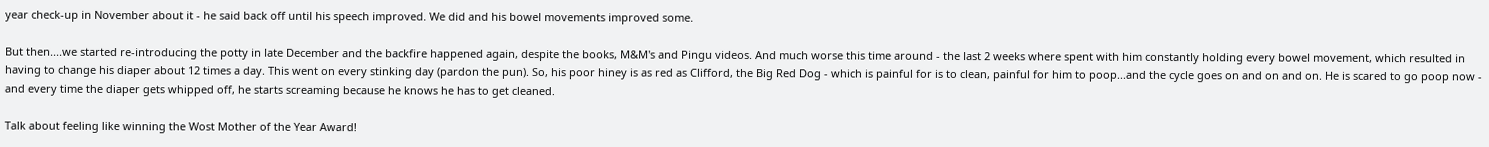year check-up in November about it - he said back off until his speech improved. We did and his bowel movements improved some.

But then....we started re-introducing the potty in late December and the backfire happened again, despite the books, M&M's and Pingu videos. And much worse this time around - the last 2 weeks where spent with him constantly holding every bowel movement, which resulted in having to change his diaper about 12 times a day. This went on every stinking day (pardon the pun). So, his poor hiney is as red as Clifford, the Big Red Dog - which is painful for is to clean, painful for him to poop...and the cycle goes on and on and on. He is scared to go poop now - and every time the diaper gets whipped off, he starts screaming because he knows he has to get cleaned.

Talk about feeling like winning the Wost Mother of the Year Award!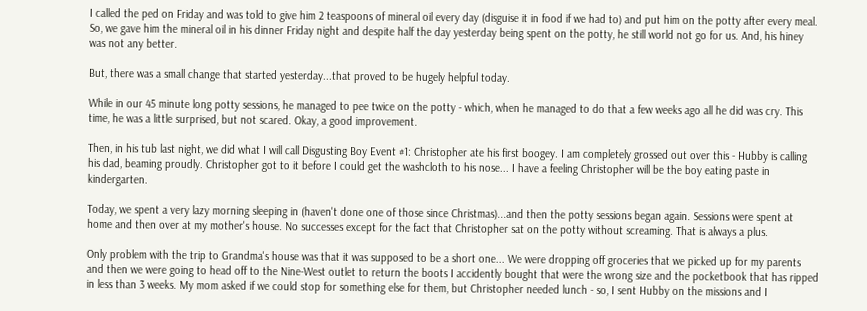I called the ped on Friday and was told to give him 2 teaspoons of mineral oil every day (disguise it in food if we had to) and put him on the potty after every meal. So, we gave him the mineral oil in his dinner Friday night and despite half the day yesterday being spent on the potty, he still world not go for us. And, his hiney was not any better.

But, there was a small change that started yesterday...that proved to be hugely helpful today.

While in our 45 minute long potty sessions, he managed to pee twice on the potty - which, when he managed to do that a few weeks ago all he did was cry. This time, he was a little surprised, but not scared. Okay, a good improvement.

Then, in his tub last night, we did what I will call Disgusting Boy Event #1: Christopher ate his first boogey. I am completely grossed out over this - Hubby is calling his dad, beaming proudly. Christopher got to it before I could get the washcloth to his nose... I have a feeling Christopher will be the boy eating paste in kindergarten.

Today, we spent a very lazy morning sleeping in (haven't done one of those since Christmas)...and then the potty sessions began again. Sessions were spent at home and then over at my mother's house. No successes except for the fact that Christopher sat on the potty without screaming. That is always a plus.

Only problem with the trip to Grandma's house was that it was supposed to be a short one... We were dropping off groceries that we picked up for my parents and then we were going to head off to the Nine-West outlet to return the boots I accidently bought that were the wrong size and the pocketbook that has ripped in less than 3 weeks. My mom asked if we could stop for something else for them, but Christopher needed lunch - so, I sent Hubby on the missions and I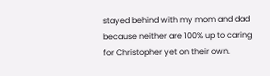stayed behind with my mom and dad because neither are 100% up to caring for Christopher yet on their own.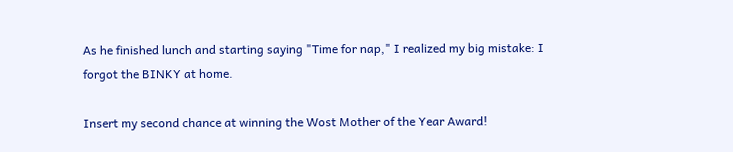As he finished lunch and starting saying "Time for nap," I realized my big mistake: I forgot the BINKY at home.

Insert my second chance at winning the Wost Mother of the Year Award!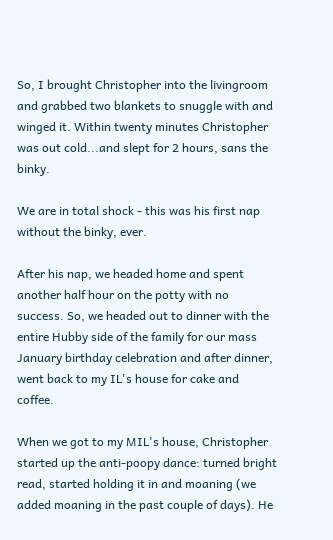So, I brought Christopher into the livingroom and grabbed two blankets to snuggle with and winged it. Within twenty minutes Christopher was out cold...and slept for 2 hours, sans the binky.

We are in total shock - this was his first nap without the binky, ever.

After his nap, we headed home and spent another half hour on the potty with no success. So, we headed out to dinner with the entire Hubby side of the family for our mass January birthday celebration and after dinner, went back to my IL's house for cake and coffee.

When we got to my MIL's house, Christopher started up the anti-poopy dance: turned bright read, started holding it in and moaning (we added moaning in the past couple of days). He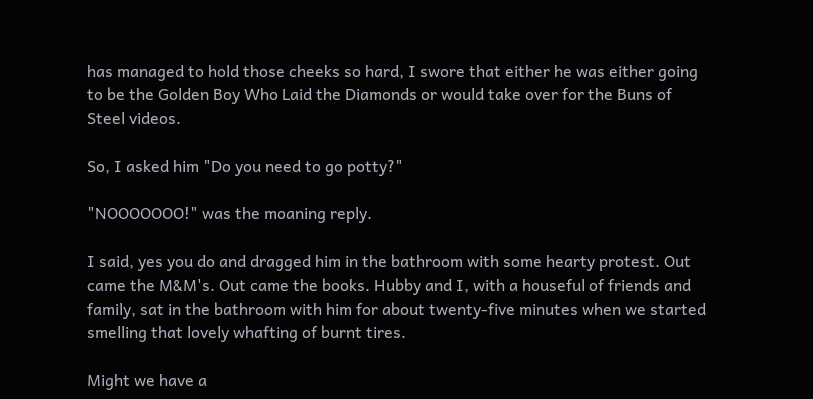has managed to hold those cheeks so hard, I swore that either he was either going to be the Golden Boy Who Laid the Diamonds or would take over for the Buns of Steel videos.

So, I asked him "Do you need to go potty?"

"NOOOOOOO!" was the moaning reply.

I said, yes you do and dragged him in the bathroom with some hearty protest. Out came the M&M's. Out came the books. Hubby and I, with a houseful of friends and family, sat in the bathroom with him for about twenty-five minutes when we started smelling that lovely whafting of burnt tires.

Might we have a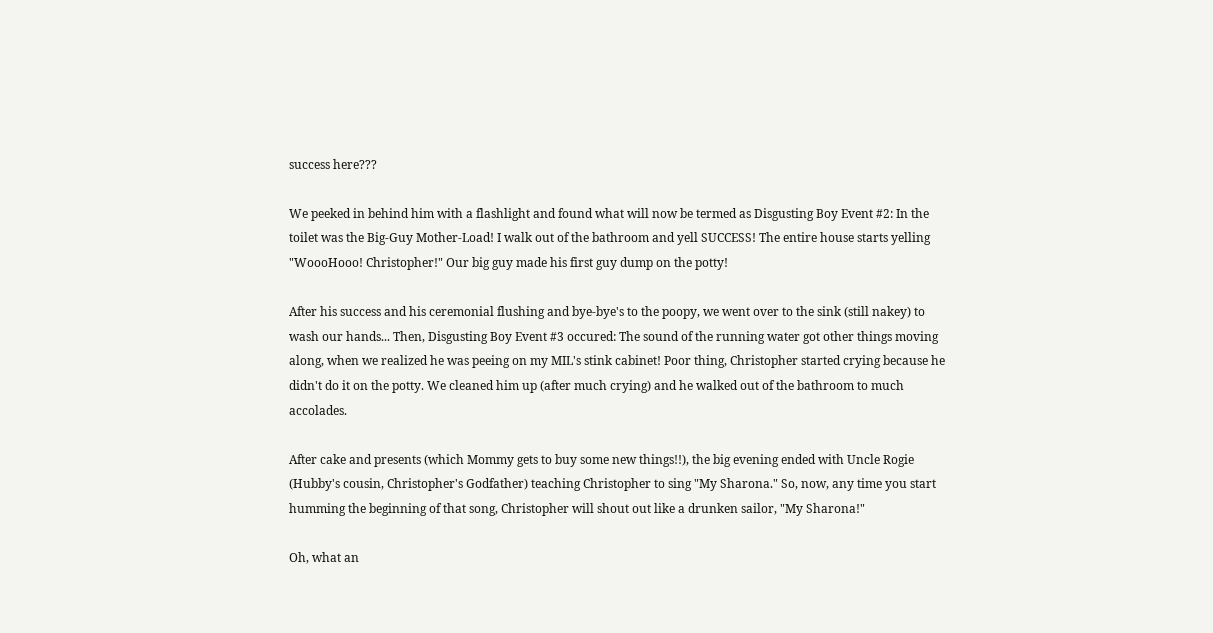success here???

We peeked in behind him with a flashlight and found what will now be termed as Disgusting Boy Event #2: In the toilet was the Big-Guy Mother-Load! I walk out of the bathroom and yell SUCCESS! The entire house starts yelling "WoooHooo! Christopher!" Our big guy made his first guy dump on the potty!

After his success and his ceremonial flushing and bye-bye's to the poopy, we went over to the sink (still nakey) to wash our hands... Then, Disgusting Boy Event #3 occured: The sound of the running water got other things moving along, when we realized he was peeing on my MIL's stink cabinet! Poor thing, Christopher started crying because he didn't do it on the potty. We cleaned him up (after much crying) and he walked out of the bathroom to much accolades.

After cake and presents (which Mommy gets to buy some new things!!), the big evening ended with Uncle Rogie (Hubby's cousin, Christopher's Godfather) teaching Christopher to sing "My Sharona." So, now, any time you start humming the beginning of that song, Christopher will shout out like a drunken sailor, "My Sharona!"

Oh, what an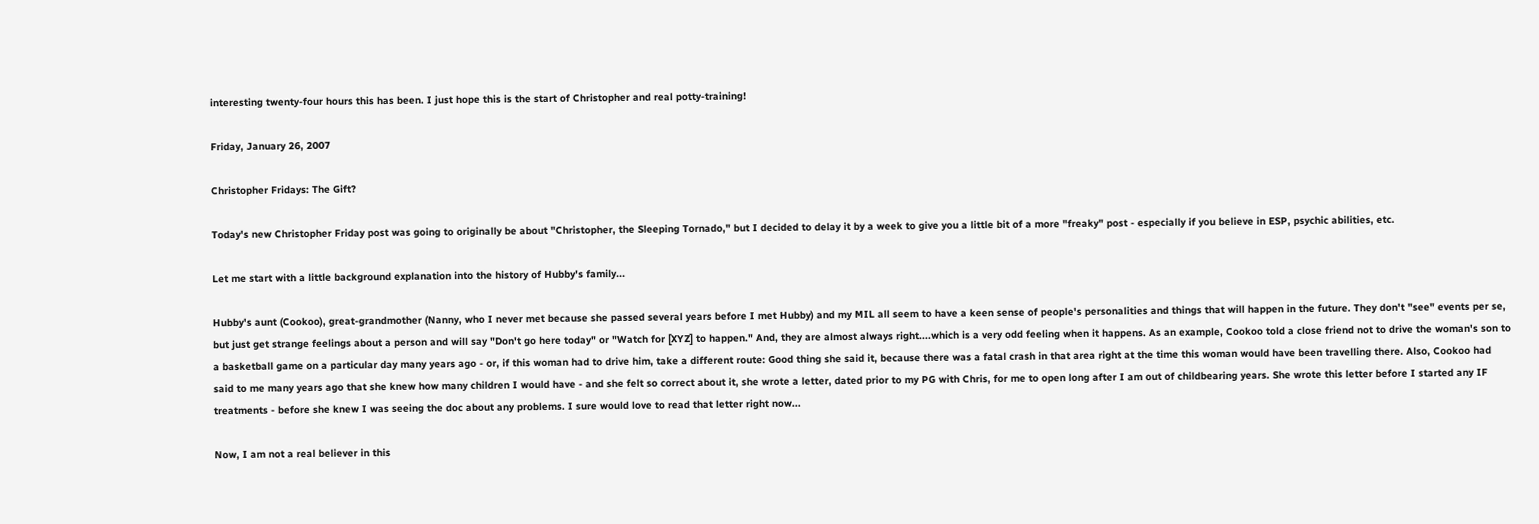interesting twenty-four hours this has been. I just hope this is the start of Christopher and real potty-training!

Friday, January 26, 2007

Christopher Fridays: The Gift?

Today's new Christopher Friday post was going to originally be about "Christopher, the Sleeping Tornado," but I decided to delay it by a week to give you a little bit of a more "freaky" post - especially if you believe in ESP, psychic abilities, etc.

Let me start with a little background explanation into the history of Hubby's family...

Hubby's aunt (Cookoo), great-grandmother (Nanny, who I never met because she passed several years before I met Hubby) and my MIL all seem to have a keen sense of people's personalities and things that will happen in the future. They don't "see" events per se, but just get strange feelings about a person and will say "Don't go here today" or "Watch for [XYZ] to happen." And, they are almost always right....which is a very odd feeling when it happens. As an example, Cookoo told a close friend not to drive the woman's son to a basketball game on a particular day many years ago - or, if this woman had to drive him, take a different route: Good thing she said it, because there was a fatal crash in that area right at the time this woman would have been travelling there. Also, Cookoo had said to me many years ago that she knew how many children I would have - and she felt so correct about it, she wrote a letter, dated prior to my PG with Chris, for me to open long after I am out of childbearing years. She wrote this letter before I started any IF treatments - before she knew I was seeing the doc about any problems. I sure would love to read that letter right now...

Now, I am not a real believer in this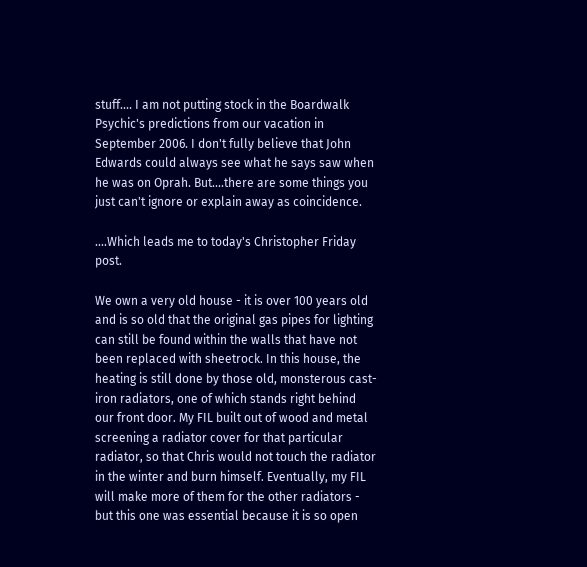stuff.... I am not putting stock in the Boardwalk Psychic's predictions from our vacation in September 2006. I don't fully believe that John Edwards could always see what he says saw when he was on Oprah. But....there are some things you just can't ignore or explain away as coincidence.

....Which leads me to today's Christopher Friday post.

We own a very old house - it is over 100 years old and is so old that the original gas pipes for lighting can still be found within the walls that have not been replaced with sheetrock. In this house, the heating is still done by those old, monsterous cast-iron radiators, one of which stands right behind our front door. My FIL built out of wood and metal screening a radiator cover for that particular radiator, so that Chris would not touch the radiator in the winter and burn himself. Eventually, my FIL will make more of them for the other radiators - but this one was essential because it is so open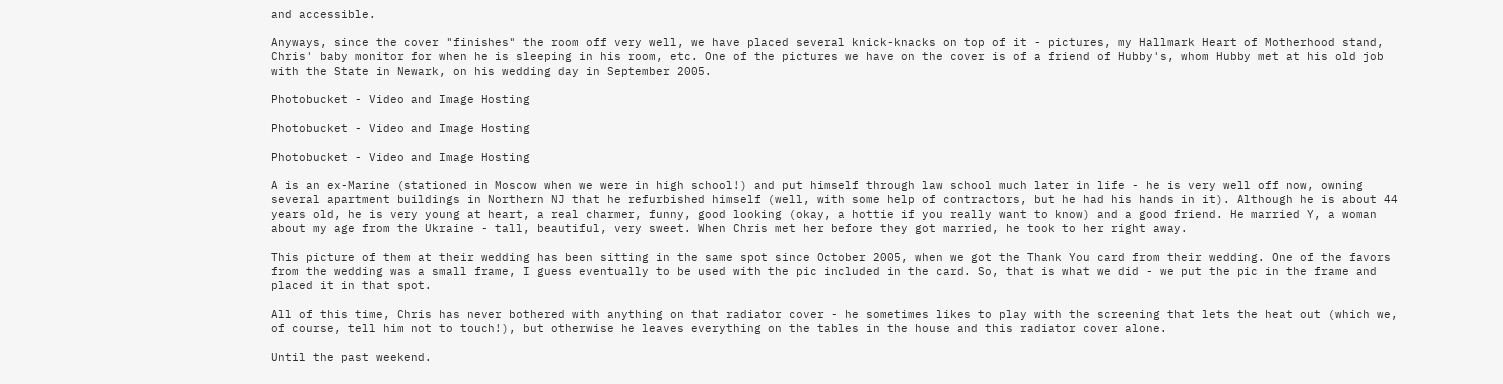and accessible.

Anyways, since the cover "finishes" the room off very well, we have placed several knick-knacks on top of it - pictures, my Hallmark Heart of Motherhood stand, Chris' baby monitor for when he is sleeping in his room, etc. One of the pictures we have on the cover is of a friend of Hubby's, whom Hubby met at his old job with the State in Newark, on his wedding day in September 2005.

Photobucket - Video and Image Hosting

Photobucket - Video and Image Hosting

Photobucket - Video and Image Hosting

A is an ex-Marine (stationed in Moscow when we were in high school!) and put himself through law school much later in life - he is very well off now, owning several apartment buildings in Northern NJ that he refurbished himself (well, with some help of contractors, but he had his hands in it). Although he is about 44 years old, he is very young at heart, a real charmer, funny, good looking (okay, a hottie if you really want to know) and a good friend. He married Y, a woman about my age from the Ukraine - tall, beautiful, very sweet. When Chris met her before they got married, he took to her right away.

This picture of them at their wedding has been sitting in the same spot since October 2005, when we got the Thank You card from their wedding. One of the favors from the wedding was a small frame, I guess eventually to be used with the pic included in the card. So, that is what we did - we put the pic in the frame and placed it in that spot.

All of this time, Chris has never bothered with anything on that radiator cover - he sometimes likes to play with the screening that lets the heat out (which we, of course, tell him not to touch!), but otherwise he leaves everything on the tables in the house and this radiator cover alone.

Until the past weekend.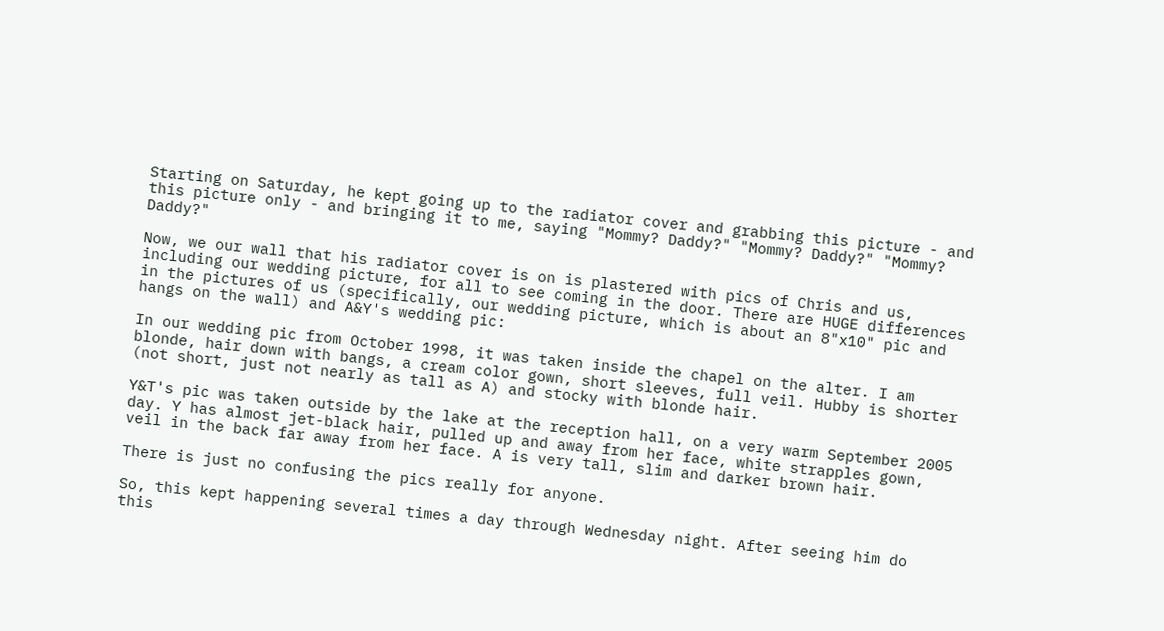Starting on Saturday, he kept going up to the radiator cover and grabbing this picture - and this picture only - and bringing it to me, saying "Mommy? Daddy?" "Mommy? Daddy?" "Mommy? Daddy?"

Now, we our wall that his radiator cover is on is plastered with pics of Chris and us, including our wedding picture, for all to see coming in the door. There are HUGE differences in the pictures of us (specifically, our wedding picture, which is about an 8"x10" pic and hangs on the wall) and A&Y's wedding pic:

In our wedding pic from October 1998, it was taken inside the chapel on the alter. I am blonde, hair down with bangs, a cream color gown, short sleeves, full veil. Hubby is shorter (not short, just not nearly as tall as A) and stocky with blonde hair.

Y&T's pic was taken outside by the lake at the reception hall, on a very warm September 2005 day. Y has almost jet-black hair, pulled up and away from her face, white strapples gown, veil in the back far away from her face. A is very tall, slim and darker brown hair.

There is just no confusing the pics really for anyone.

So, this kept happening several times a day through Wednesday night. After seeing him do this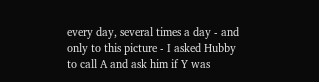every day, several times a day - and only to this picture - I asked Hubby to call A and ask him if Y was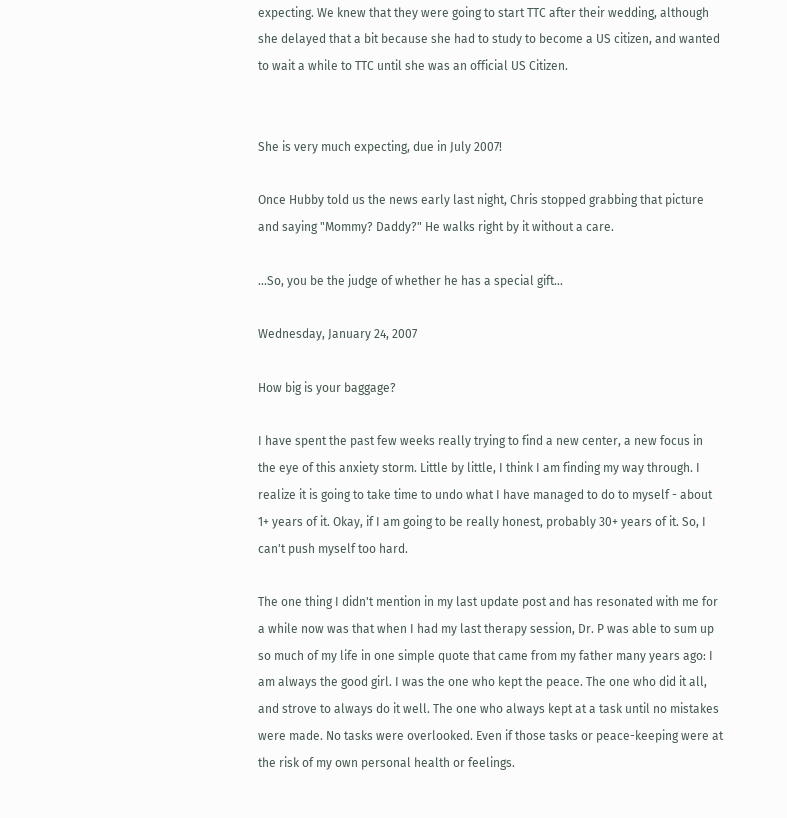expecting. We knew that they were going to start TTC after their wedding, although she delayed that a bit because she had to study to become a US citizen, and wanted to wait a while to TTC until she was an official US Citizen.


She is very much expecting, due in July 2007!

Once Hubby told us the news early last night, Chris stopped grabbing that picture and saying "Mommy? Daddy?" He walks right by it without a care.

...So, you be the judge of whether he has a special gift...

Wednesday, January 24, 2007

How big is your baggage?

I have spent the past few weeks really trying to find a new center, a new focus in the eye of this anxiety storm. Little by little, I think I am finding my way through. I realize it is going to take time to undo what I have managed to do to myself - about 1+ years of it. Okay, if I am going to be really honest, probably 30+ years of it. So, I can't push myself too hard.

The one thing I didn't mention in my last update post and has resonated with me for a while now was that when I had my last therapy session, Dr. P was able to sum up so much of my life in one simple quote that came from my father many years ago: I am always the good girl. I was the one who kept the peace. The one who did it all, and strove to always do it well. The one who always kept at a task until no mistakes were made. No tasks were overlooked. Even if those tasks or peace-keeping were at the risk of my own personal health or feelings.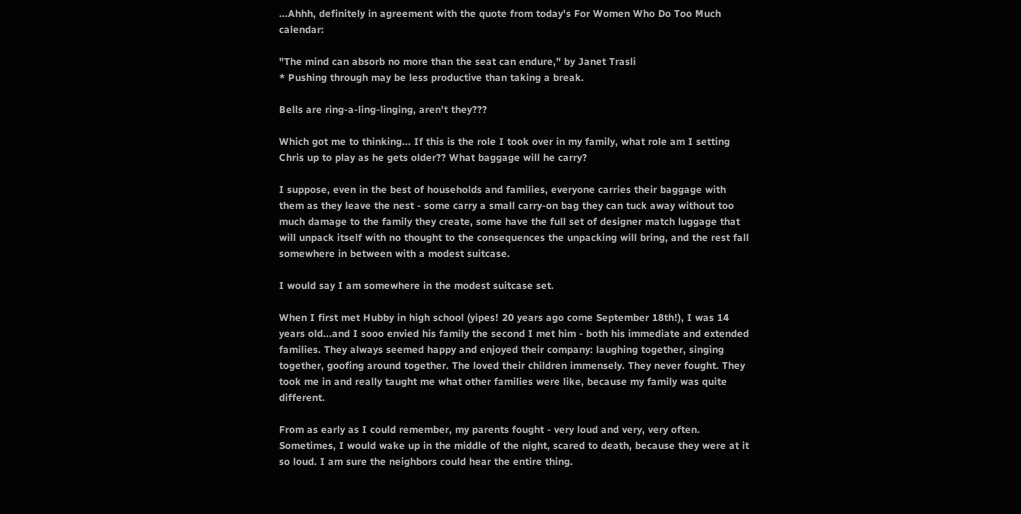...Ahhh, definitely in agreement with the quote from today's For Women Who Do Too Much calendar:

"The mind can absorb no more than the seat can endure," by Janet Trasli
* Pushing through may be less productive than taking a break.

Bells are ring-a-ling-linging, aren't they???

Which got me to thinking... If this is the role I took over in my family, what role am I setting Chris up to play as he gets older?? What baggage will he carry?

I suppose, even in the best of households and families, everyone carries their baggage with them as they leave the nest - some carry a small carry-on bag they can tuck away without too much damage to the family they create, some have the full set of designer match luggage that will unpack itself with no thought to the consequences the unpacking will bring, and the rest fall somewhere in between with a modest suitcase.

I would say I am somewhere in the modest suitcase set.

When I first met Hubby in high school (yipes! 20 years ago come September 18th!), I was 14 years old...and I sooo envied his family the second I met him - both his immediate and extended families. They always seemed happy and enjoyed their company: laughing together, singing together, goofing around together. The loved their children immensely. They never fought. They took me in and really taught me what other families were like, because my family was quite different.

From as early as I could remember, my parents fought - very loud and very, very often. Sometimes, I would wake up in the middle of the night, scared to death, because they were at it so loud. I am sure the neighbors could hear the entire thing.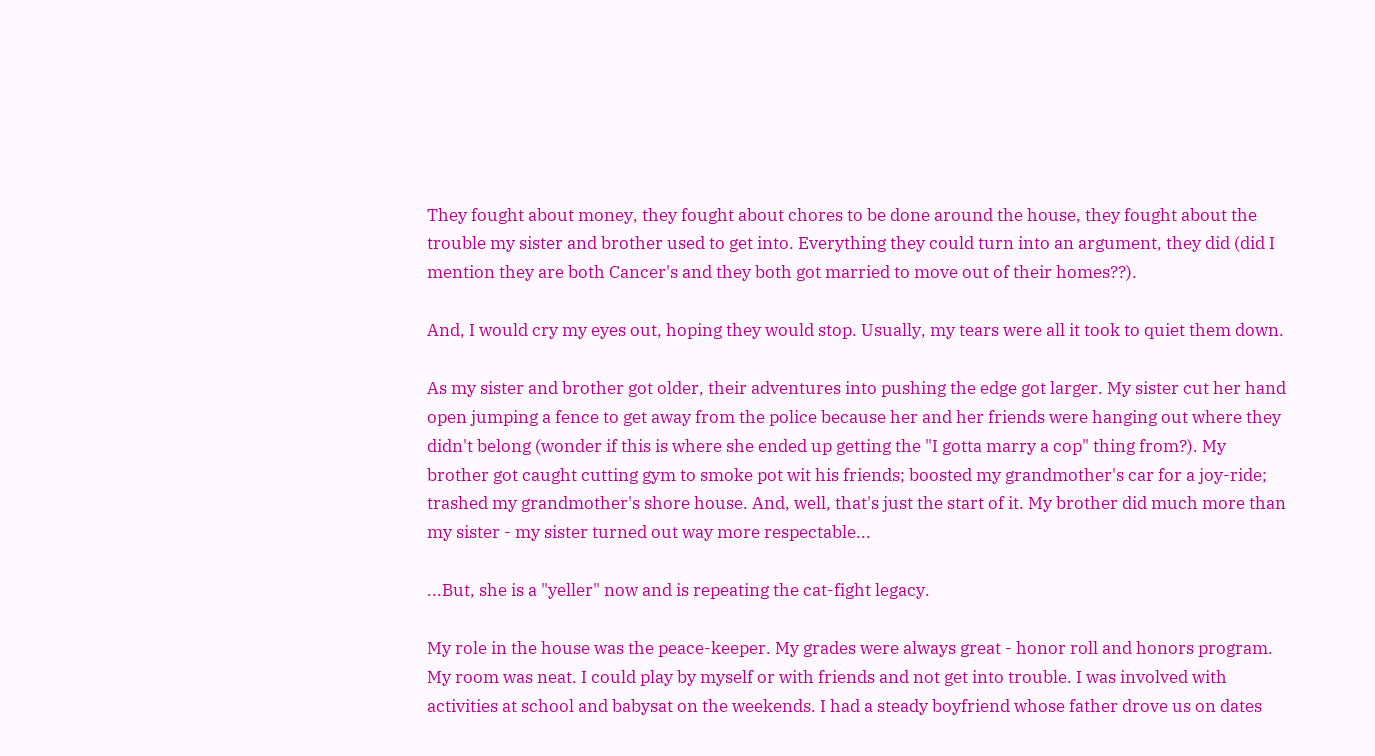They fought about money, they fought about chores to be done around the house, they fought about the trouble my sister and brother used to get into. Everything they could turn into an argument, they did (did I mention they are both Cancer's and they both got married to move out of their homes??).

And, I would cry my eyes out, hoping they would stop. Usually, my tears were all it took to quiet them down.

As my sister and brother got older, their adventures into pushing the edge got larger. My sister cut her hand open jumping a fence to get away from the police because her and her friends were hanging out where they didn't belong (wonder if this is where she ended up getting the "I gotta marry a cop" thing from?). My brother got caught cutting gym to smoke pot wit his friends; boosted my grandmother's car for a joy-ride; trashed my grandmother's shore house. And, well, that's just the start of it. My brother did much more than my sister - my sister turned out way more respectable...

...But, she is a "yeller" now and is repeating the cat-fight legacy.

My role in the house was the peace-keeper. My grades were always great - honor roll and honors program. My room was neat. I could play by myself or with friends and not get into trouble. I was involved with activities at school and babysat on the weekends. I had a steady boyfriend whose father drove us on dates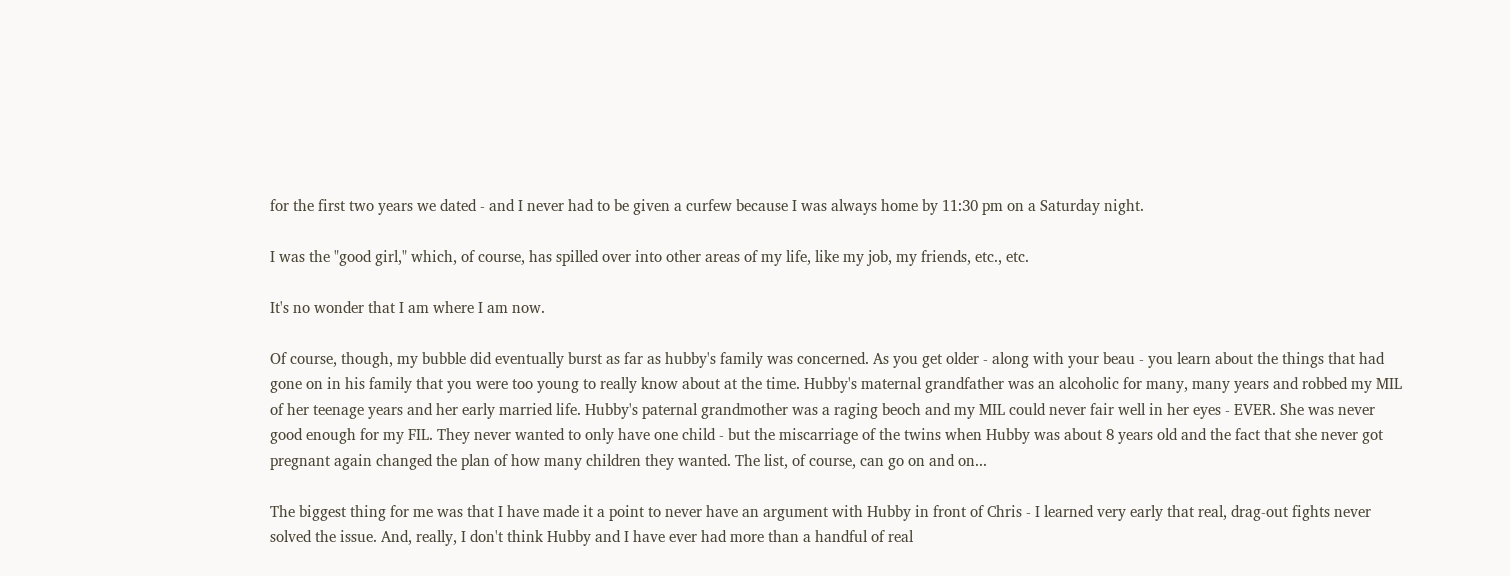for the first two years we dated - and I never had to be given a curfew because I was always home by 11:30 pm on a Saturday night.

I was the "good girl," which, of course, has spilled over into other areas of my life, like my job, my friends, etc., etc.

It's no wonder that I am where I am now.

Of course, though, my bubble did eventually burst as far as hubby's family was concerned. As you get older - along with your beau - you learn about the things that had gone on in his family that you were too young to really know about at the time. Hubby's maternal grandfather was an alcoholic for many, many years and robbed my MIL of her teenage years and her early married life. Hubby's paternal grandmother was a raging beoch and my MIL could never fair well in her eyes - EVER. She was never good enough for my FIL. They never wanted to only have one child - but the miscarriage of the twins when Hubby was about 8 years old and the fact that she never got pregnant again changed the plan of how many children they wanted. The list, of course, can go on and on...

The biggest thing for me was that I have made it a point to never have an argument with Hubby in front of Chris - I learned very early that real, drag-out fights never solved the issue. And, really, I don't think Hubby and I have ever had more than a handful of real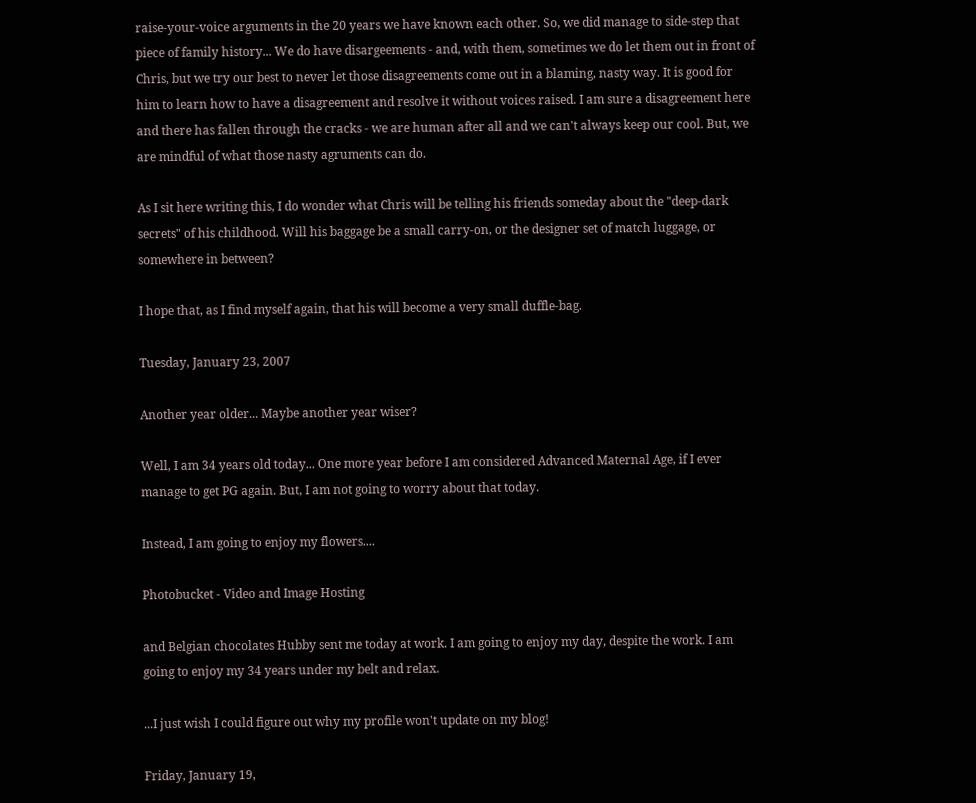raise-your-voice arguments in the 20 years we have known each other. So, we did manage to side-step that piece of family history... We do have disargeements - and, with them, sometimes we do let them out in front of Chris, but we try our best to never let those disagreements come out in a blaming, nasty way. It is good for him to learn how to have a disagreement and resolve it without voices raised. I am sure a disagreement here and there has fallen through the cracks - we are human after all and we can't always keep our cool. But, we are mindful of what those nasty agruments can do.

As I sit here writing this, I do wonder what Chris will be telling his friends someday about the "deep-dark secrets" of his childhood. Will his baggage be a small carry-on, or the designer set of match luggage, or somewhere in between?

I hope that, as I find myself again, that his will become a very small duffle-bag.

Tuesday, January 23, 2007

Another year older... Maybe another year wiser?

Well, I am 34 years old today... One more year before I am considered Advanced Maternal Age, if I ever manage to get PG again. But, I am not going to worry about that today.

Instead, I am going to enjoy my flowers....

Photobucket - Video and Image Hosting

and Belgian chocolates Hubby sent me today at work. I am going to enjoy my day, despite the work. I am going to enjoy my 34 years under my belt and relax.

...I just wish I could figure out why my profile won't update on my blog!

Friday, January 19,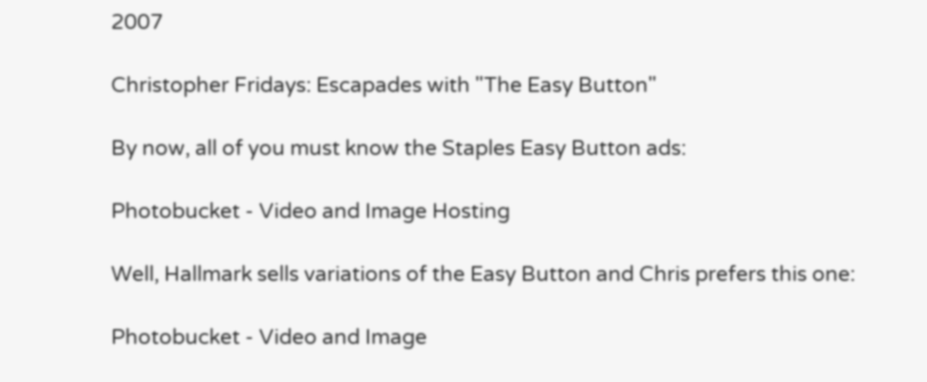2007

Christopher Fridays: Escapades with "The Easy Button"

By now, all of you must know the Staples Easy Button ads:

Photobucket - Video and Image Hosting

Well, Hallmark sells variations of the Easy Button and Chris prefers this one:

Photobucket - Video and Image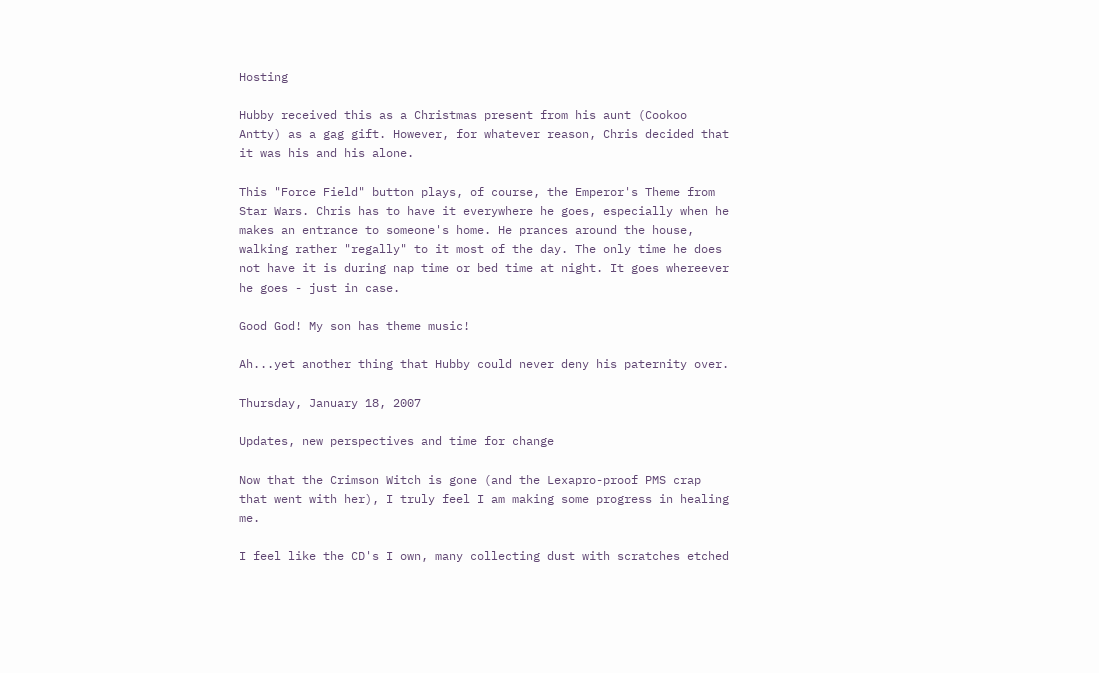Hosting

Hubby received this as a Christmas present from his aunt (Cookoo Antty) as a gag gift. However, for whatever reason, Chris decided that it was his and his alone.

This "Force Field" button plays, of course, the Emperor's Theme from Star Wars. Chris has to have it everywhere he goes, especially when he makes an entrance to someone's home. He prances around the house, walking rather "regally" to it most of the day. The only time he does not have it is during nap time or bed time at night. It goes whereever he goes - just in case.

Good God! My son has theme music!

Ah...yet another thing that Hubby could never deny his paternity over.

Thursday, January 18, 2007

Updates, new perspectives and time for change

Now that the Crimson Witch is gone (and the Lexapro-proof PMS crap that went with her), I truly feel I am making some progress in healing me.

I feel like the CD's I own, many collecting dust with scratches etched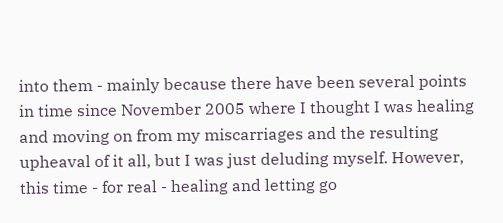into them - mainly because there have been several points in time since November 2005 where I thought I was healing and moving on from my miscarriages and the resulting upheaval of it all, but I was just deluding myself. However, this time - for real - healing and letting go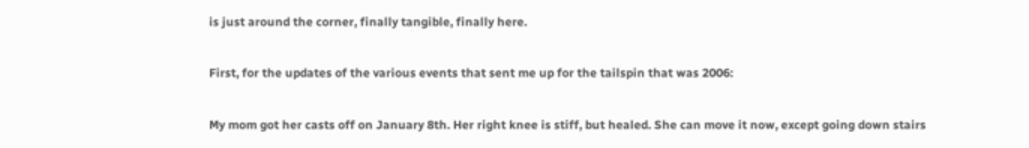is just around the corner, finally tangible, finally here.

First, for the updates of the various events that sent me up for the tailspin that was 2006:

My mom got her casts off on January 8th. Her right knee is stiff, but healed. She can move it now, except going down stairs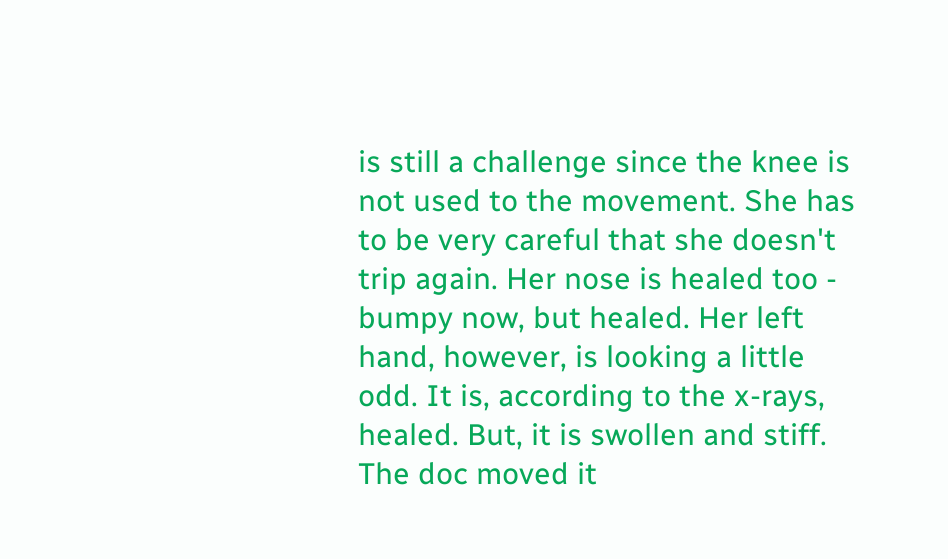is still a challenge since the knee is not used to the movement. She has to be very careful that she doesn't trip again. Her nose is healed too - bumpy now, but healed. Her left hand, however, is looking a little odd. It is, according to the x-rays, healed. But, it is swollen and stiff. The doc moved it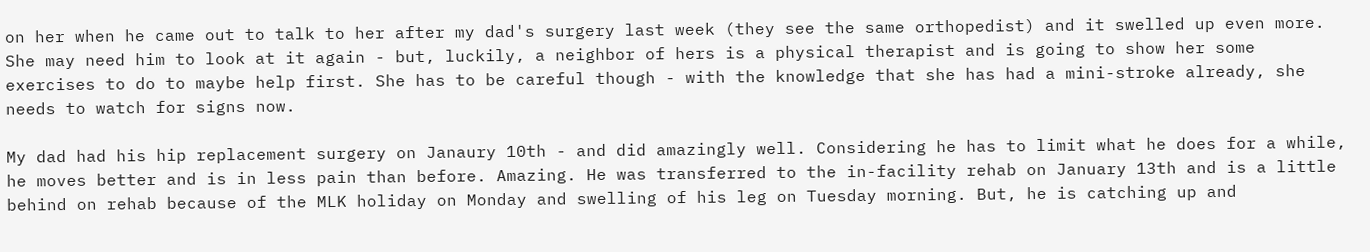on her when he came out to talk to her after my dad's surgery last week (they see the same orthopedist) and it swelled up even more. She may need him to look at it again - but, luckily, a neighbor of hers is a physical therapist and is going to show her some exercises to do to maybe help first. She has to be careful though - with the knowledge that she has had a mini-stroke already, she needs to watch for signs now.

My dad had his hip replacement surgery on Janaury 10th - and did amazingly well. Considering he has to limit what he does for a while, he moves better and is in less pain than before. Amazing. He was transferred to the in-facility rehab on January 13th and is a little behind on rehab because of the MLK holiday on Monday and swelling of his leg on Tuesday morning. But, he is catching up and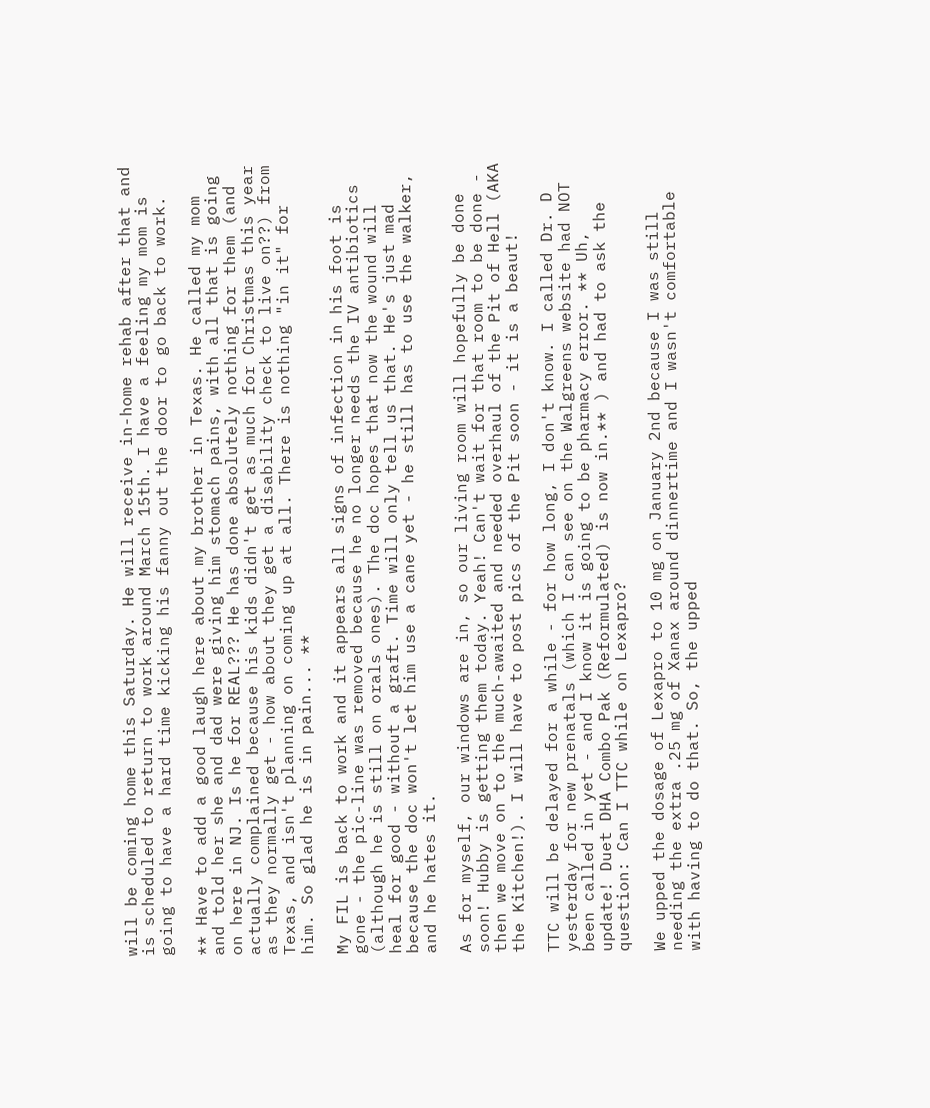will be coming home this Saturday. He will receive in-home rehab after that and is scheduled to return to work around March 15th. I have a feeling my mom is going to have a hard time kicking his fanny out the door to go back to work.

** Have to add a good laugh here about my brother in Texas. He called my mom and told her she and dad were giving him stomach pains, with all that is going on here in NJ. Is he for REAL??? He has done absolutely nothing for them (and actually complained because his kids didn't get as much for Christmas this year as they normally get - how about they get a disability check to live on??) from Texas, and isn't planning on coming up at all. There is nothing "in it" for him. So glad he is in pain... **

My FIL is back to work and it appears all signs of infection in his foot is gone - the pic-line was removed because he no longer needs the IV antibiotics (although he is still on orals ones). The doc hopes that now the wound will heal for good - without a graft. Time will only tell us that. He's just mad because the doc won't let him use a cane yet - he still has to use the walker, and he hates it.

As for myself, our windows are in, so our living room will hopefully be done soon! Hubby is getting them today. Yeah! Can't wait for that room to be done - then we move on to the much-awaited and needed overhaul of the Pit of Hell (AKA the Kitchen!). I will have to post pics of the Pit soon - it is a beaut!

TTC will be delayed for a while - for how long, I don't know. I called Dr. D yesterday for new prenatals (which I can see on the Walgreens website had NOT been called in yet - and I know it is going to be pharmacy error. ** Uh, update! Duet DHA Combo Pak (Reformulated) is now in.** ) and had to ask the question: Can I TTC while on Lexapro?

We upped the dosage of Lexapro to 10 mg on January 2nd because I was still needing the extra .25 mg of Xanax around dinnertime and I wasn't comfortable with having to do that. So, the upped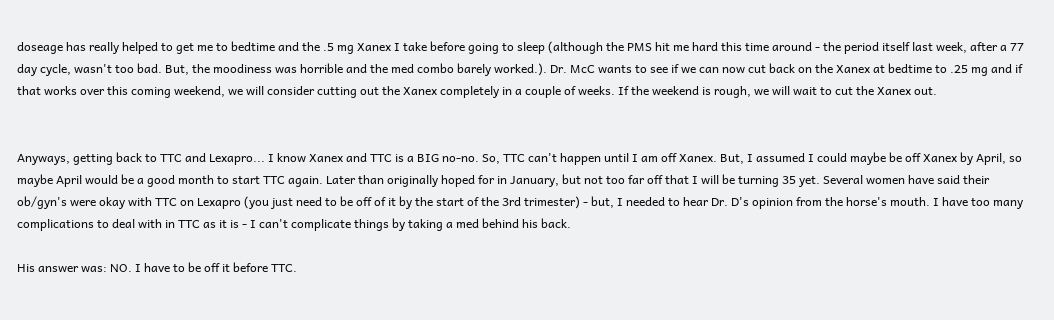doseage has really helped to get me to bedtime and the .5 mg Xanex I take before going to sleep (although the PMS hit me hard this time around - the period itself last week, after a 77 day cycle, wasn't too bad. But, the moodiness was horrible and the med combo barely worked.). Dr. McC wants to see if we can now cut back on the Xanex at bedtime to .25 mg and if that works over this coming weekend, we will consider cutting out the Xanex completely in a couple of weeks. If the weekend is rough, we will wait to cut the Xanex out.


Anyways, getting back to TTC and Lexapro... I know Xanex and TTC is a BIG no-no. So, TTC can't happen until I am off Xanex. But, I assumed I could maybe be off Xanex by April, so maybe April would be a good month to start TTC again. Later than originally hoped for in January, but not too far off that I will be turning 35 yet. Several women have said their ob/gyn's were okay with TTC on Lexapro (you just need to be off of it by the start of the 3rd trimester) - but, I needed to hear Dr. D's opinion from the horse's mouth. I have too many complications to deal with in TTC as it is - I can't complicate things by taking a med behind his back.

His answer was: NO. I have to be off it before TTC.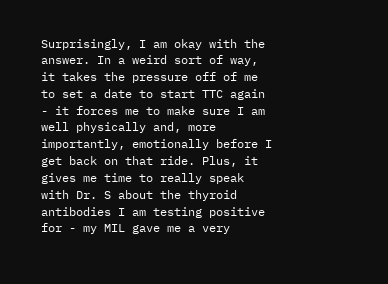Surprisingly, I am okay with the answer. In a weird sort of way, it takes the pressure off of me to set a date to start TTC again - it forces me to make sure I am well physically and, more importantly, emotionally before I get back on that ride. Plus, it gives me time to really speak with Dr. S about the thyroid antibodies I am testing positive for - my MIL gave me a very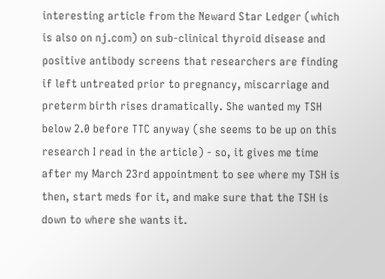interesting article from the Neward Star Ledger (which is also on nj.com) on sub-clinical thyroid disease and positive antibody screens that researchers are finding if left untreated prior to pregnancy, miscarriage and preterm birth rises dramatically. She wanted my TSH below 2.0 before TTC anyway (she seems to be up on this research I read in the article) - so, it gives me time after my March 23rd appointment to see where my TSH is then, start meds for it, and make sure that the TSH is down to where she wants it.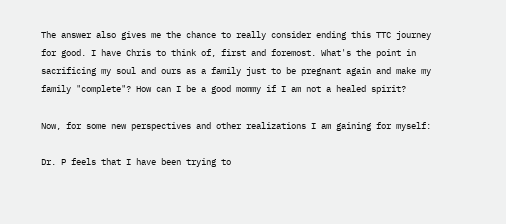The answer also gives me the chance to really consider ending this TTC journey for good. I have Chris to think of, first and foremost. What's the point in sacrificing my soul and ours as a family just to be pregnant again and make my family "complete"? How can I be a good mommy if I am not a healed spirit?

Now, for some new perspectives and other realizations I am gaining for myself:

Dr. P feels that I have been trying to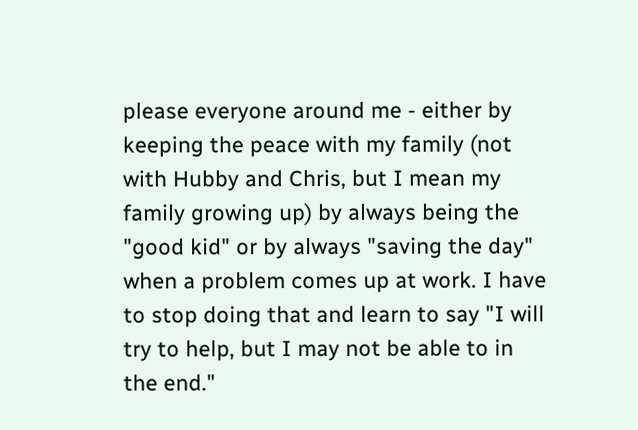please everyone around me - either by keeping the peace with my family (not with Hubby and Chris, but I mean my family growing up) by always being the "good kid" or by always "saving the day" when a problem comes up at work. I have to stop doing that and learn to say "I will try to help, but I may not be able to in the end."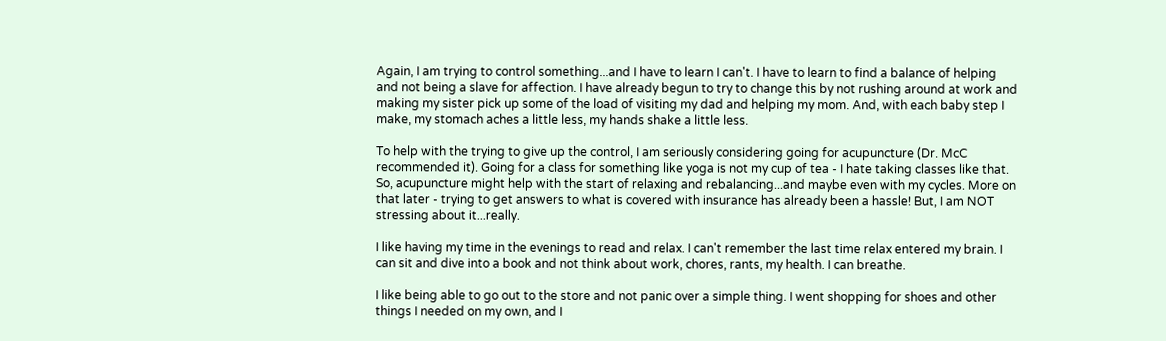Again, I am trying to control something...and I have to learn I can't. I have to learn to find a balance of helping and not being a slave for affection. I have already begun to try to change this by not rushing around at work and making my sister pick up some of the load of visiting my dad and helping my mom. And, with each baby step I make, my stomach aches a little less, my hands shake a little less.

To help with the trying to give up the control, I am seriously considering going for acupuncture (Dr. McC recommended it). Going for a class for something like yoga is not my cup of tea - I hate taking classes like that. So, acupuncture might help with the start of relaxing and rebalancing...and maybe even with my cycles. More on that later - trying to get answers to what is covered with insurance has already been a hassle! But, I am NOT stressing about it...really.

I like having my time in the evenings to read and relax. I can't remember the last time relax entered my brain. I can sit and dive into a book and not think about work, chores, rants, my health. I can breathe.

I like being able to go out to the store and not panic over a simple thing. I went shopping for shoes and other things I needed on my own, and I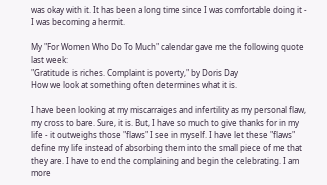was okay with it. It has been a long time since I was comfortable doing it - I was becoming a hermit.

My "For Women Who Do To Much" calendar gave me the following quote last week:
"Gratitude is riches. Complaint is poverty," by Doris Day
How we look at something often determines what it is.

I have been looking at my miscarraiges and infertility as my personal flaw, my cross to bare. Sure, it is. But, I have so much to give thanks for in my life - it outweighs those "flaws" I see in myself. I have let these "flaws" define my life instead of absorbing them into the small piece of me that they are. I have to end the complaining and begin the celebrating. I am more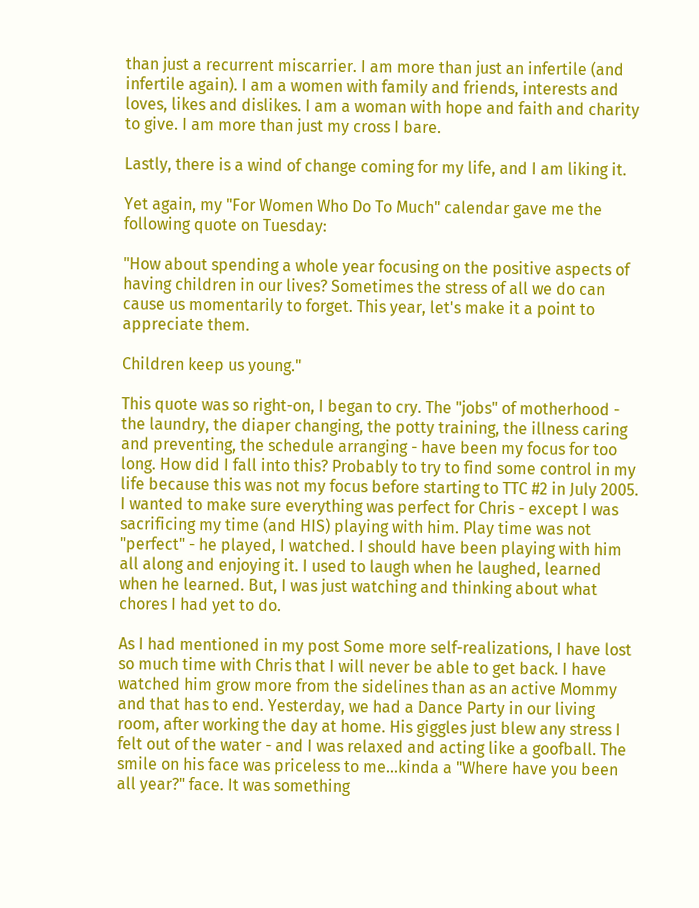than just a recurrent miscarrier. I am more than just an infertile (and infertile again). I am a women with family and friends, interests and loves, likes and dislikes. I am a woman with hope and faith and charity to give. I am more than just my cross I bare.

Lastly, there is a wind of change coming for my life, and I am liking it.

Yet again, my "For Women Who Do To Much" calendar gave me the following quote on Tuesday:

"How about spending a whole year focusing on the positive aspects of having children in our lives? Sometimes the stress of all we do can cause us momentarily to forget. This year, let's make it a point to appreciate them.

Children keep us young."

This quote was so right-on, I began to cry. The "jobs" of motherhood - the laundry, the diaper changing, the potty training, the illness caring and preventing, the schedule arranging - have been my focus for too long. How did I fall into this? Probably to try to find some control in my life because this was not my focus before starting to TTC #2 in July 2005. I wanted to make sure everything was perfect for Chris - except I was sacrificing my time (and HIS) playing with him. Play time was not "perfect" - he played, I watched. I should have been playing with him all along and enjoying it. I used to laugh when he laughed, learned when he learned. But, I was just watching and thinking about what chores I had yet to do.

As I had mentioned in my post Some more self-realizations, I have lost so much time with Chris that I will never be able to get back. I have watched him grow more from the sidelines than as an active Mommy and that has to end. Yesterday, we had a Dance Party in our living room, after working the day at home. His giggles just blew any stress I felt out of the water - and I was relaxed and acting like a goofball. The smile on his face was priceless to me...kinda a "Where have you been all year?" face. It was something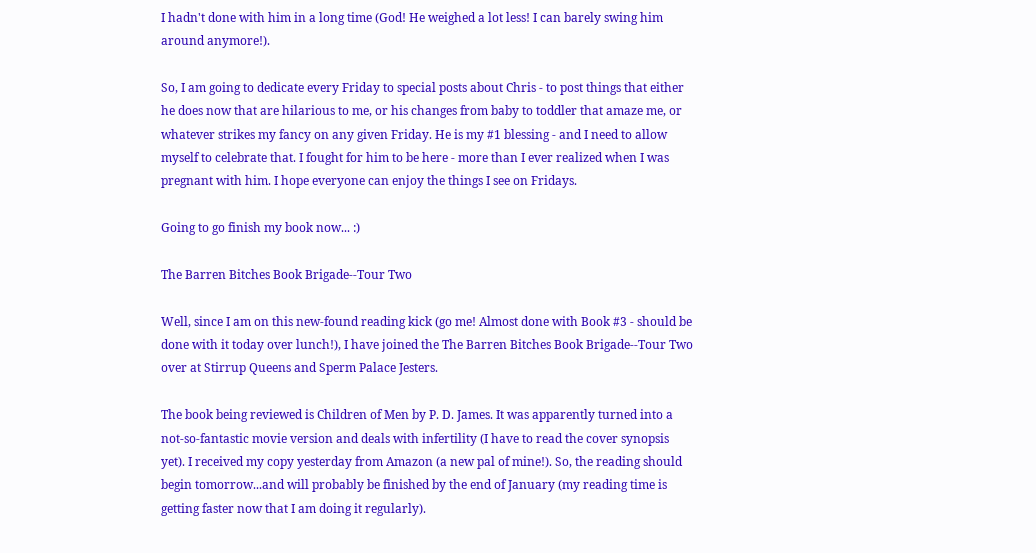I hadn't done with him in a long time (God! He weighed a lot less! I can barely swing him around anymore!).

So, I am going to dedicate every Friday to special posts about Chris - to post things that either he does now that are hilarious to me, or his changes from baby to toddler that amaze me, or whatever strikes my fancy on any given Friday. He is my #1 blessing - and I need to allow myself to celebrate that. I fought for him to be here - more than I ever realized when I was pregnant with him. I hope everyone can enjoy the things I see on Fridays.

Going to go finish my book now... :)

The Barren Bitches Book Brigade--Tour Two

Well, since I am on this new-found reading kick (go me! Almost done with Book #3 - should be done with it today over lunch!), I have joined the The Barren Bitches Book Brigade--Tour Two over at Stirrup Queens and Sperm Palace Jesters.

The book being reviewed is Children of Men by P. D. James. It was apparently turned into a not-so-fantastic movie version and deals with infertility (I have to read the cover synopsis yet). I received my copy yesterday from Amazon (a new pal of mine!). So, the reading should begin tomorrow...and will probably be finished by the end of January (my reading time is getting faster now that I am doing it regularly).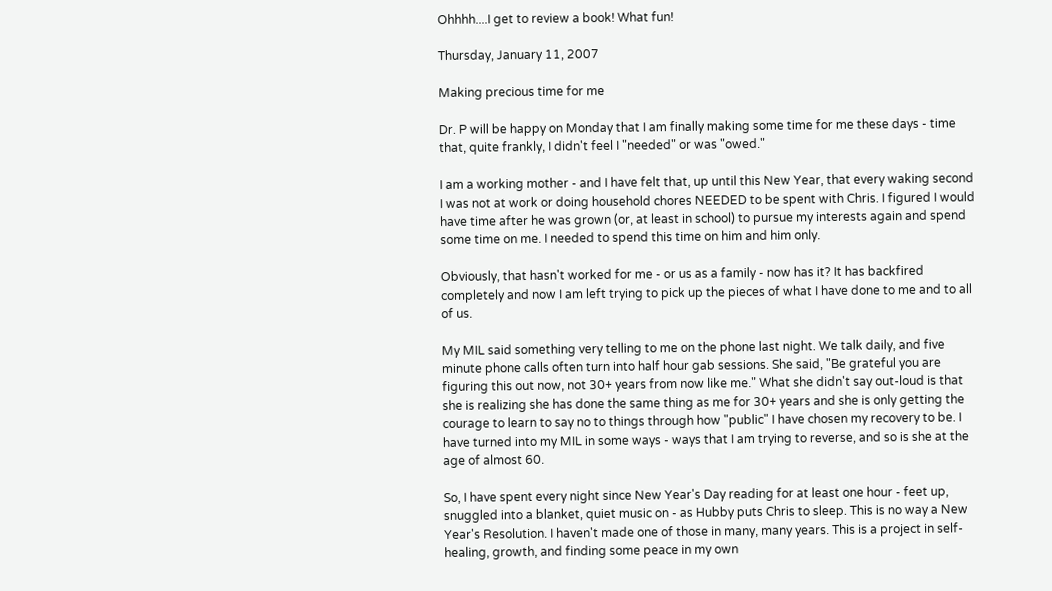Ohhhh....I get to review a book! What fun!

Thursday, January 11, 2007

Making precious time for me

Dr. P will be happy on Monday that I am finally making some time for me these days - time that, quite frankly, I didn't feel I "needed" or was "owed."

I am a working mother - and I have felt that, up until this New Year, that every waking second I was not at work or doing household chores NEEDED to be spent with Chris. I figured I would have time after he was grown (or, at least in school) to pursue my interests again and spend some time on me. I needed to spend this time on him and him only.

Obviously, that hasn't worked for me - or us as a family - now has it? It has backfired completely and now I am left trying to pick up the pieces of what I have done to me and to all of us.

My MIL said something very telling to me on the phone last night. We talk daily, and five minute phone calls often turn into half hour gab sessions. She said, "Be grateful you are figuring this out now, not 30+ years from now like me." What she didn't say out-loud is that she is realizing she has done the same thing as me for 30+ years and she is only getting the courage to learn to say no to things through how "public" I have chosen my recovery to be. I have turned into my MIL in some ways - ways that I am trying to reverse, and so is she at the age of almost 60.

So, I have spent every night since New Year's Day reading for at least one hour - feet up, snuggled into a blanket, quiet music on - as Hubby puts Chris to sleep. This is no way a New Year's Resolution. I haven't made one of those in many, many years. This is a project in self-healing, growth, and finding some peace in my own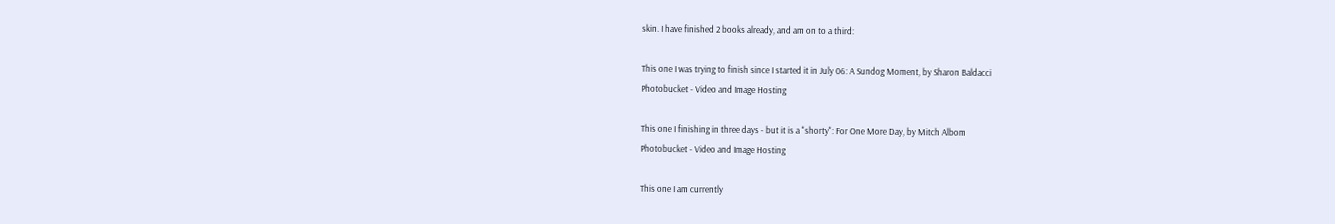skin. I have finished 2 books already, and am on to a third:

This one I was trying to finish since I started it in July 06: A Sundog Moment, by Sharon Baldacci
Photobucket - Video and Image Hosting

This one I finishing in three days - but it is a "shorty": For One More Day, by Mitch Albom
Photobucket - Video and Image Hosting

This one I am currently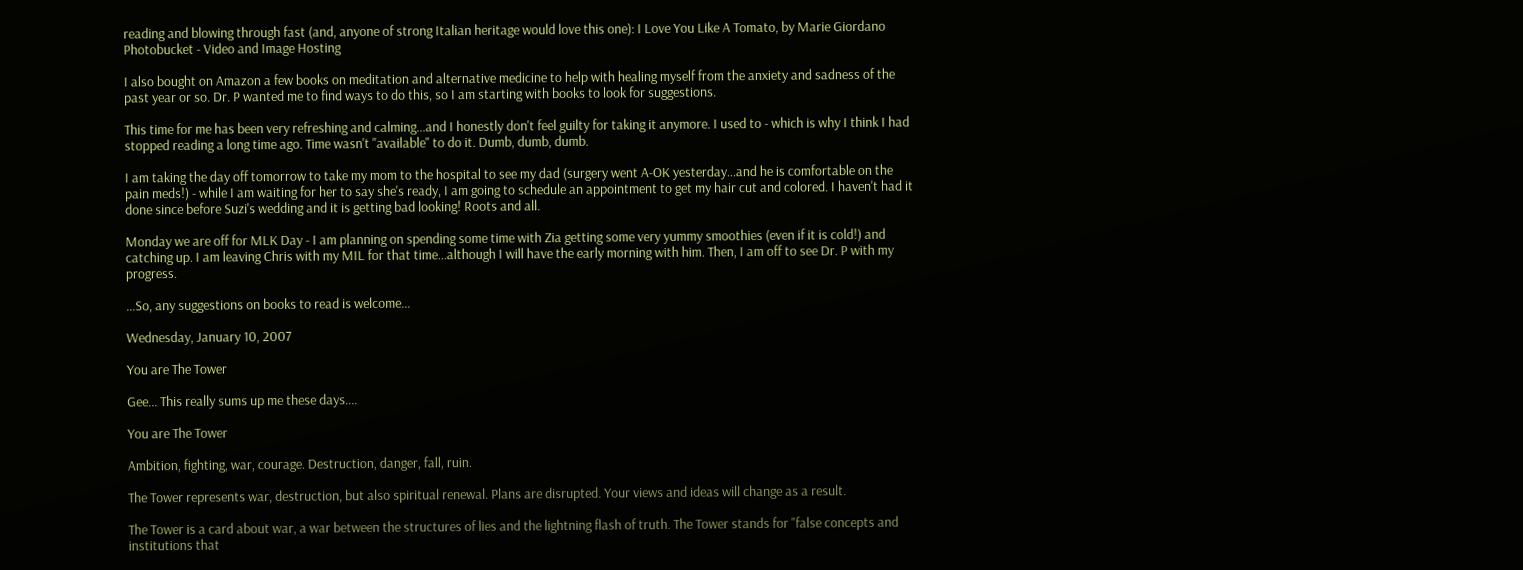reading and blowing through fast (and, anyone of strong Italian heritage would love this one): I Love You Like A Tomato, by Marie Giordano
Photobucket - Video and Image Hosting

I also bought on Amazon a few books on meditation and alternative medicine to help with healing myself from the anxiety and sadness of the past year or so. Dr. P wanted me to find ways to do this, so I am starting with books to look for suggestions.

This time for me has been very refreshing and calming...and I honestly don't feel guilty for taking it anymore. I used to - which is why I think I had stopped reading a long time ago. Time wasn't "available" to do it. Dumb, dumb, dumb.

I am taking the day off tomorrow to take my mom to the hospital to see my dad (surgery went A-OK yesterday...and he is comfortable on the pain meds!) - while I am waiting for her to say she's ready, I am going to schedule an appointment to get my hair cut and colored. I haven't had it done since before Suzi's wedding and it is getting bad looking! Roots and all.

Monday we are off for MLK Day - I am planning on spending some time with Zia getting some very yummy smoothies (even if it is cold!) and catching up. I am leaving Chris with my MIL for that time...although I will have the early morning with him. Then, I am off to see Dr. P with my progress.

...So, any suggestions on books to read is welcome...

Wednesday, January 10, 2007

You are The Tower

Gee... This really sums up me these days....

You are The Tower

Ambition, fighting, war, courage. Destruction, danger, fall, ruin.

The Tower represents war, destruction, but also spiritual renewal. Plans are disrupted. Your views and ideas will change as a result.

The Tower is a card about war, a war between the structures of lies and the lightning flash of truth. The Tower stands for "false concepts and institutions that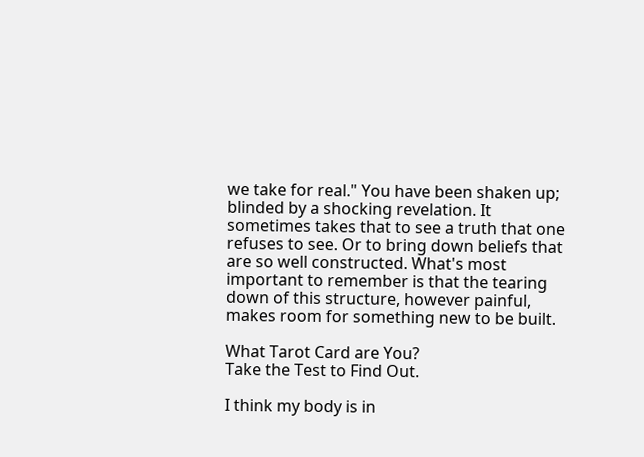we take for real." You have been shaken up; blinded by a shocking revelation. It sometimes takes that to see a truth that one refuses to see. Or to bring down beliefs that are so well constructed. What's most important to remember is that the tearing down of this structure, however painful, makes room for something new to be built.

What Tarot Card are You?
Take the Test to Find Out.

I think my body is in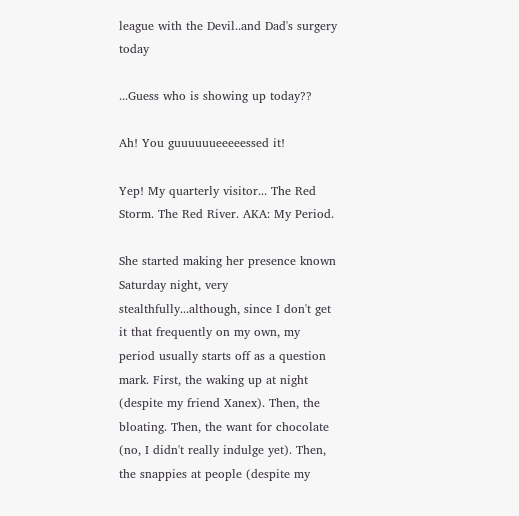league with the Devil..and Dad's surgery today

...Guess who is showing up today??

Ah! You guuuuuueeeeessed it!

Yep! My quarterly visitor... The Red Storm. The Red River. AKA: My Period.

She started making her presence known Saturday night, very stealthfully...although, since I don't get it that frequently on my own, my period usually starts off as a question mark. First, the waking up at night (despite my friend Xanex). Then, the bloating. Then, the want for chocolate (no, I didn't really indulge yet). Then, the snappies at people (despite my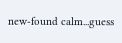new-found calm...guess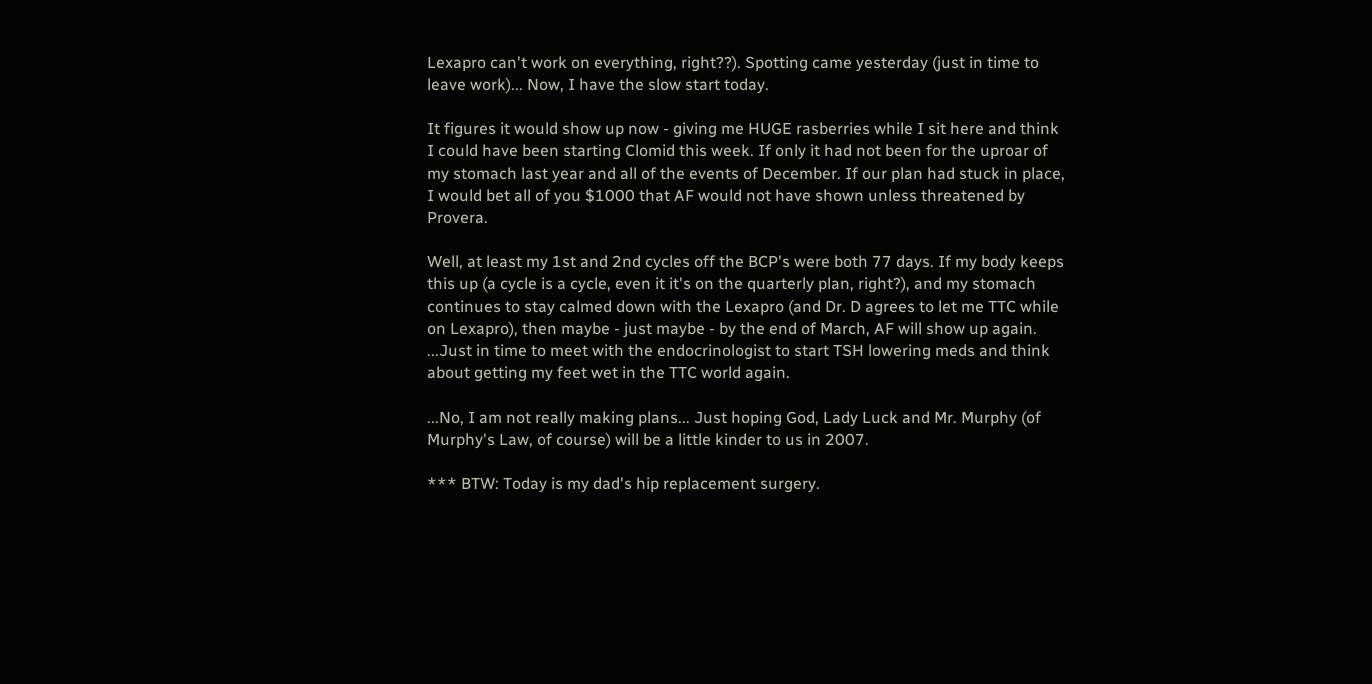Lexapro can't work on everything, right??). Spotting came yesterday (just in time to leave work)... Now, I have the slow start today.

It figures it would show up now - giving me HUGE rasberries while I sit here and think I could have been starting Clomid this week. If only it had not been for the uproar of my stomach last year and all of the events of December. If our plan had stuck in place, I would bet all of you $1000 that AF would not have shown unless threatened by Provera.

Well, at least my 1st and 2nd cycles off the BCP's were both 77 days. If my body keeps this up (a cycle is a cycle, even it it's on the quarterly plan, right?), and my stomach continues to stay calmed down with the Lexapro (and Dr. D agrees to let me TTC while on Lexapro), then maybe - just maybe - by the end of March, AF will show up again. ...Just in time to meet with the endocrinologist to start TSH lowering meds and think about getting my feet wet in the TTC world again.

...No, I am not really making plans... Just hoping God, Lady Luck and Mr. Murphy (of Murphy's Law, of course) will be a little kinder to us in 2007.

*** BTW: Today is my dad's hip replacement surgery.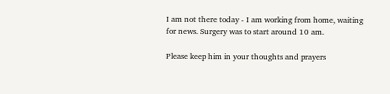I am not there today - I am working from home, waiting for news. Surgery was to start around 10 am.

Please keep him in your thoughts and prayers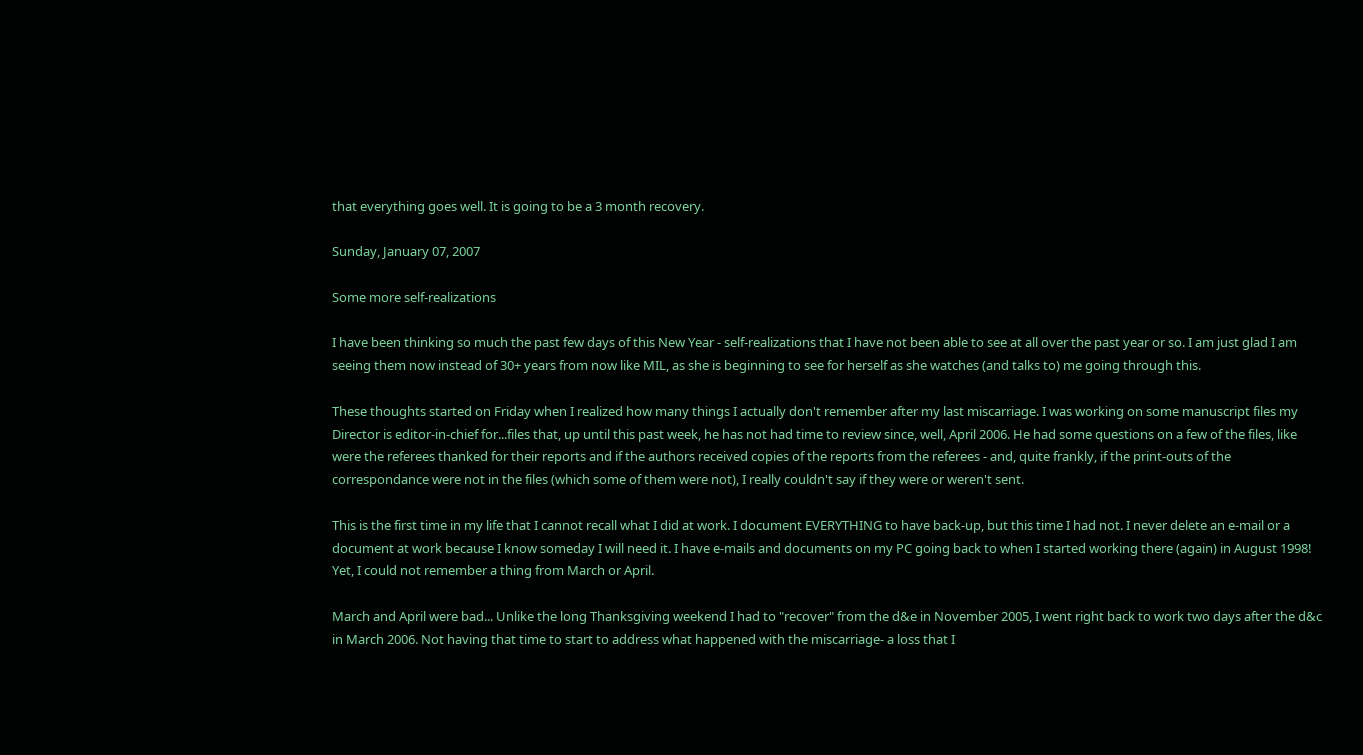that everything goes well. It is going to be a 3 month recovery.

Sunday, January 07, 2007

Some more self-realizations

I have been thinking so much the past few days of this New Year - self-realizations that I have not been able to see at all over the past year or so. I am just glad I am seeing them now instead of 30+ years from now like MIL, as she is beginning to see for herself as she watches (and talks to) me going through this.

These thoughts started on Friday when I realized how many things I actually don't remember after my last miscarriage. I was working on some manuscript files my Director is editor-in-chief for...files that, up until this past week, he has not had time to review since, well, April 2006. He had some questions on a few of the files, like were the referees thanked for their reports and if the authors received copies of the reports from the referees - and, quite frankly, if the print-outs of the correspondance were not in the files (which some of them were not), I really couldn't say if they were or weren't sent.

This is the first time in my life that I cannot recall what I did at work. I document EVERYTHING to have back-up, but this time I had not. I never delete an e-mail or a document at work because I know someday I will need it. I have e-mails and documents on my PC going back to when I started working there (again) in August 1998! Yet, I could not remember a thing from March or April.

March and April were bad... Unlike the long Thanksgiving weekend I had to "recover" from the d&e in November 2005, I went right back to work two days after the d&c in March 2006. Not having that time to start to address what happened with the miscarriage- a loss that I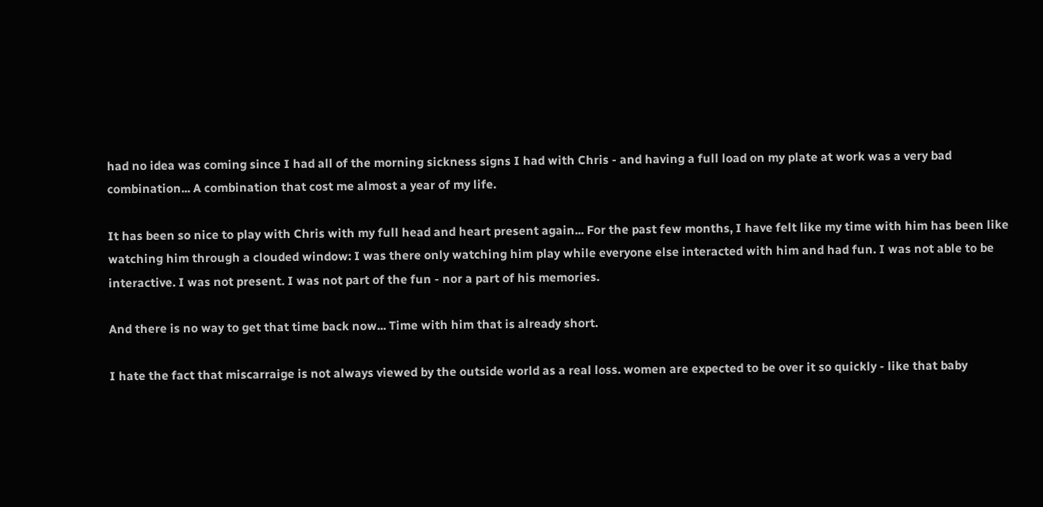had no idea was coming since I had all of the morning sickness signs I had with Chris - and having a full load on my plate at work was a very bad combination... A combination that cost me almost a year of my life.

It has been so nice to play with Chris with my full head and heart present again... For the past few months, I have felt like my time with him has been like watching him through a clouded window: I was there only watching him play while everyone else interacted with him and had fun. I was not able to be interactive. I was not present. I was not part of the fun - nor a part of his memories.

And there is no way to get that time back now... Time with him that is already short.

I hate the fact that miscarraige is not always viewed by the outside world as a real loss. women are expected to be over it so quickly - like that baby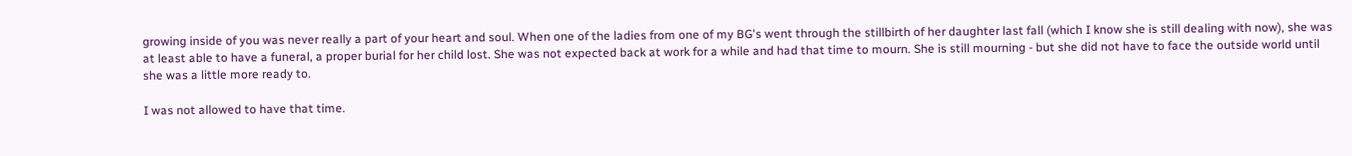growing inside of you was never really a part of your heart and soul. When one of the ladies from one of my BG's went through the stillbirth of her daughter last fall (which I know she is still dealing with now), she was at least able to have a funeral, a proper burial for her child lost. She was not expected back at work for a while and had that time to mourn. She is still mourning - but she did not have to face the outside world until she was a little more ready to.

I was not allowed to have that time.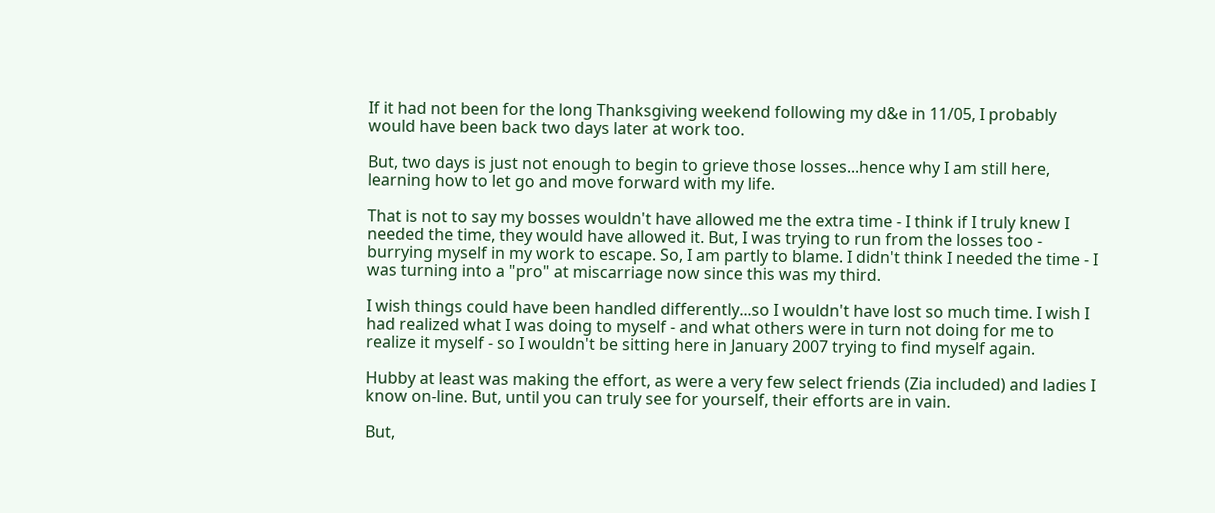If it had not been for the long Thanksgiving weekend following my d&e in 11/05, I probably would have been back two days later at work too.

But, two days is just not enough to begin to grieve those losses...hence why I am still here, learning how to let go and move forward with my life.

That is not to say my bosses wouldn't have allowed me the extra time - I think if I truly knew I needed the time, they would have allowed it. But, I was trying to run from the losses too - burrying myself in my work to escape. So, I am partly to blame. I didn't think I needed the time - I was turning into a "pro" at miscarriage now since this was my third.

I wish things could have been handled differently...so I wouldn't have lost so much time. I wish I had realized what I was doing to myself - and what others were in turn not doing for me to realize it myself - so I wouldn't be sitting here in January 2007 trying to find myself again.

Hubby at least was making the effort, as were a very few select friends (Zia included) and ladies I know on-line. But, until you can truly see for yourself, their efforts are in vain.

But,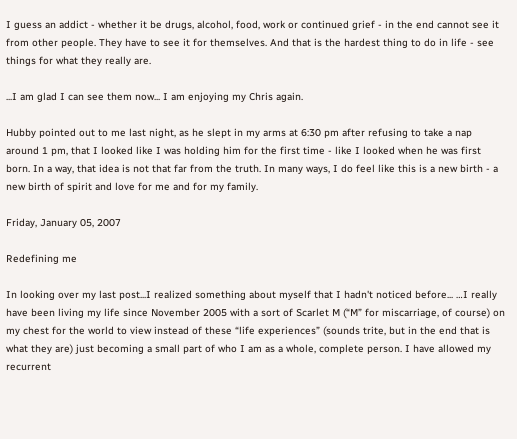I guess an addict - whether it be drugs, alcohol, food, work or continued grief - in the end cannot see it from other people. They have to see it for themselves. And that is the hardest thing to do in life - see things for what they really are.

...I am glad I can see them now... I am enjoying my Chris again.

Hubby pointed out to me last night, as he slept in my arms at 6:30 pm after refusing to take a nap around 1 pm, that I looked like I was holding him for the first time - like I looked when he was first born. In a way, that idea is not that far from the truth. In many ways, I do feel like this is a new birth - a new birth of spirit and love for me and for my family.

Friday, January 05, 2007

Redefining me

In looking over my last post...I realized something about myself that I hadn't noticed before... …I really have been living my life since November 2005 with a sort of Scarlet M (“M” for miscarriage, of course) on my chest for the world to view instead of these “life experiences” (sounds trite, but in the end that is what they are) just becoming a small part of who I am as a whole, complete person. I have allowed my recurrent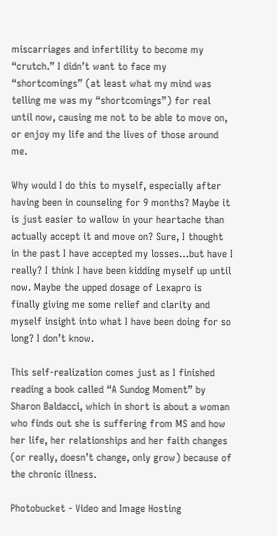miscarriages and infertility to become my “crutch.” I didn’t want to face my “shortcomings” (at least what my mind was telling me was my “shortcomings”) for real until now, causing me not to be able to move on, or enjoy my life and the lives of those around me.

Why would I do this to myself, especially after having been in counseling for 9 months? Maybe it is just easier to wallow in your heartache than actually accept it and move on? Sure, I thought in the past I have accepted my losses…but have I really? I think I have been kidding myself up until now. Maybe the upped dosage of Lexapro is finally giving me some relief and clarity and myself insight into what I have been doing for so long? I don’t know.

This self-realization comes just as I finished reading a book called “A Sundog Moment” by Sharon Baldacci, which in short is about a woman who finds out she is suffering from MS and how her life, her relationships and her faith changes (or really, doesn’t change, only grow) because of the chronic illness.

Photobucket - Video and Image Hosting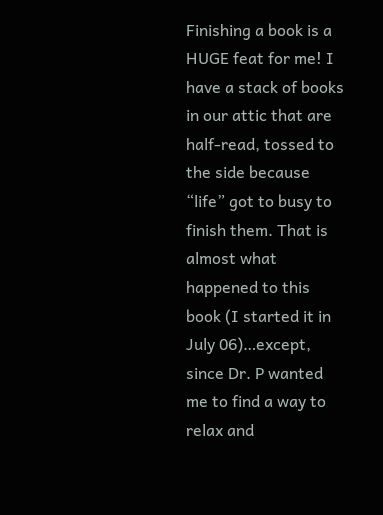Finishing a book is a HUGE feat for me! I have a stack of books in our attic that are half-read, tossed to the side because “life” got to busy to finish them. That is almost what happened to this book (I started it in July 06)…except, since Dr. P wanted me to find a way to relax and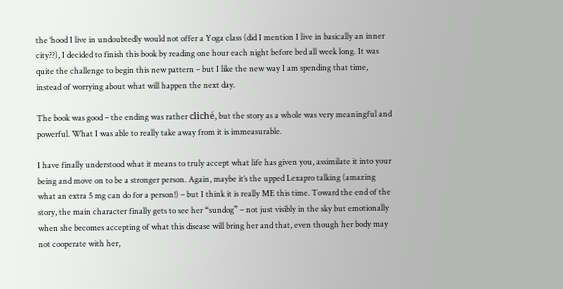the ‘hood I live in undoubtedly would not offer a Yoga class (did I mention I live in basically an inner city??), I decided to finish this book by reading one hour each night before bed all week long. It was quite the challenge to begin this new pattern – but I like the new way I am spending that time, instead of worrying about what will happen the next day.

The book was good – the ending was rather cliché, but the story as a whole was very meaningful and powerful. What I was able to really take away from it is immeasurable.

I have finally understood what it means to truly accept what life has given you, assimilate it into your being and move on to be a stronger person. Again, maybe it’s the upped Lexapro talking (amazing what an extra 5 mg can do for a person!) – but I think it is really ME this time. Toward the end of the story, the main character finally gets to see her “sundog” – not just visibly in the sky but emotionally when she becomes accepting of what this disease will bring her and that, even though her body may not cooperate with her,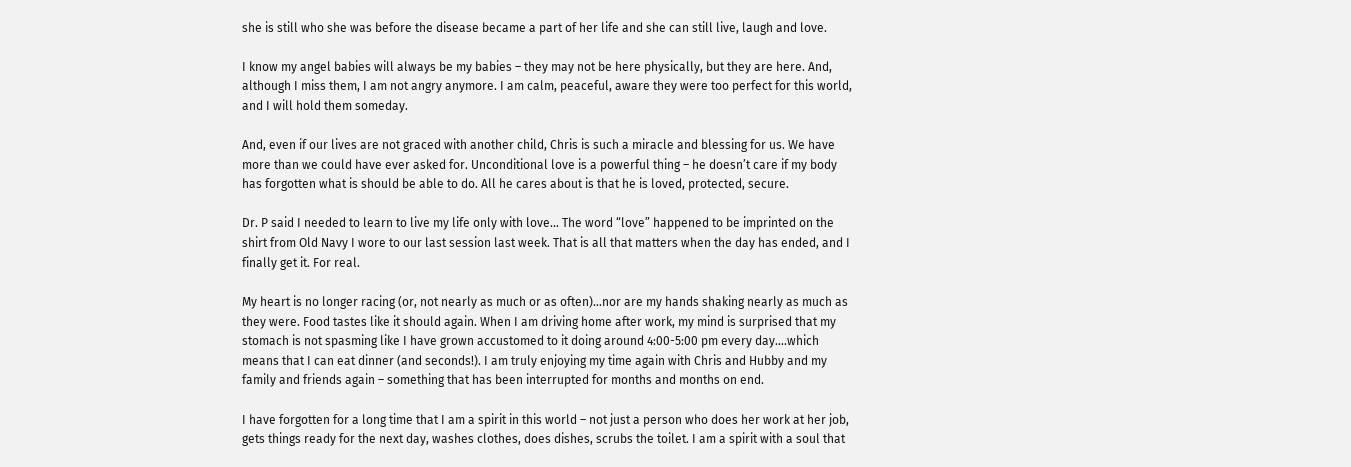she is still who she was before the disease became a part of her life and she can still live, laugh and love.

I know my angel babies will always be my babies – they may not be here physically, but they are here. And, although I miss them, I am not angry anymore. I am calm, peaceful, aware they were too perfect for this world, and I will hold them someday.

And, even if our lives are not graced with another child, Chris is such a miracle and blessing for us. We have more than we could have ever asked for. Unconditional love is a powerful thing – he doesn’t care if my body has forgotten what is should be able to do. All he cares about is that he is loved, protected, secure.

Dr. P said I needed to learn to live my life only with love… The word “love” happened to be imprinted on the shirt from Old Navy I wore to our last session last week. That is all that matters when the day has ended, and I finally get it. For real.

My heart is no longer racing (or, not nearly as much or as often)…nor are my hands shaking nearly as much as they were. Food tastes like it should again. When I am driving home after work, my mind is surprised that my stomach is not spasming like I have grown accustomed to it doing around 4:00-5:00 pm every day….which means that I can eat dinner (and seconds!). I am truly enjoying my time again with Chris and Hubby and my family and friends again – something that has been interrupted for months and months on end.

I have forgotten for a long time that I am a spirit in this world – not just a person who does her work at her job, gets things ready for the next day, washes clothes, does dishes, scrubs the toilet. I am a spirit with a soul that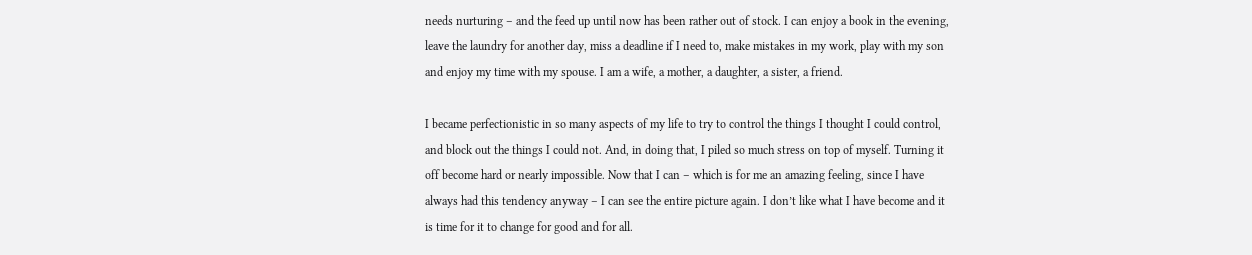needs nurturing – and the feed up until now has been rather out of stock. I can enjoy a book in the evening, leave the laundry for another day, miss a deadline if I need to, make mistakes in my work, play with my son and enjoy my time with my spouse. I am a wife, a mother, a daughter, a sister, a friend.

I became perfectionistic in so many aspects of my life to try to control the things I thought I could control, and block out the things I could not. And, in doing that, I piled so much stress on top of myself. Turning it off become hard or nearly impossible. Now that I can – which is for me an amazing feeling, since I have always had this tendency anyway – I can see the entire picture again. I don’t like what I have become and it is time for it to change for good and for all.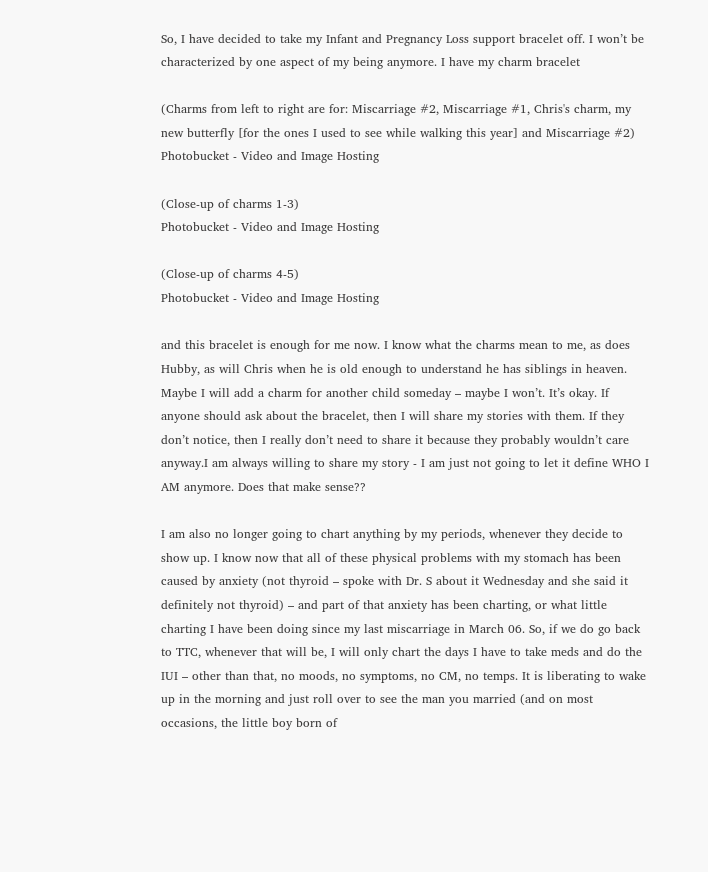So, I have decided to take my Infant and Pregnancy Loss support bracelet off. I won’t be characterized by one aspect of my being anymore. I have my charm bracelet

(Charms from left to right are for: Miscarriage #2, Miscarriage #1, Chris's charm, my new butterfly [for the ones I used to see while walking this year] and Miscarriage #2)
Photobucket - Video and Image Hosting

(Close-up of charms 1-3)
Photobucket - Video and Image Hosting

(Close-up of charms 4-5)
Photobucket - Video and Image Hosting

and this bracelet is enough for me now. I know what the charms mean to me, as does Hubby, as will Chris when he is old enough to understand he has siblings in heaven. Maybe I will add a charm for another child someday – maybe I won’t. It’s okay. If anyone should ask about the bracelet, then I will share my stories with them. If they don’t notice, then I really don’t need to share it because they probably wouldn’t care anyway.I am always willing to share my story - I am just not going to let it define WHO I AM anymore. Does that make sense??

I am also no longer going to chart anything by my periods, whenever they decide to show up. I know now that all of these physical problems with my stomach has been caused by anxiety (not thyroid – spoke with Dr. S about it Wednesday and she said it definitely not thyroid) – and part of that anxiety has been charting, or what little charting I have been doing since my last miscarriage in March 06. So, if we do go back to TTC, whenever that will be, I will only chart the days I have to take meds and do the IUI – other than that, no moods, no symptoms, no CM, no temps. It is liberating to wake up in the morning and just roll over to see the man you married (and on most occasions, the little boy born of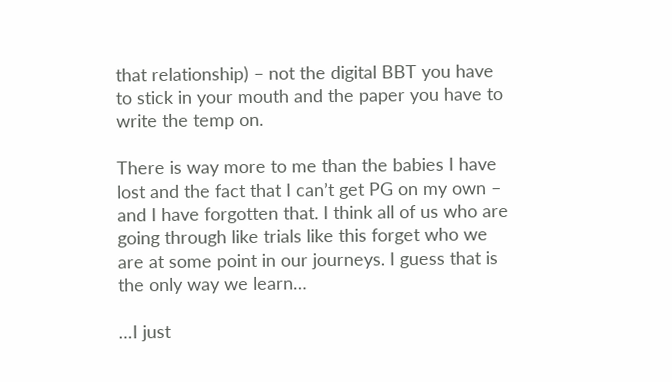that relationship) – not the digital BBT you have to stick in your mouth and the paper you have to write the temp on.

There is way more to me than the babies I have lost and the fact that I can’t get PG on my own – and I have forgotten that. I think all of us who are going through like trials like this forget who we are at some point in our journeys. I guess that is the only way we learn…

…I just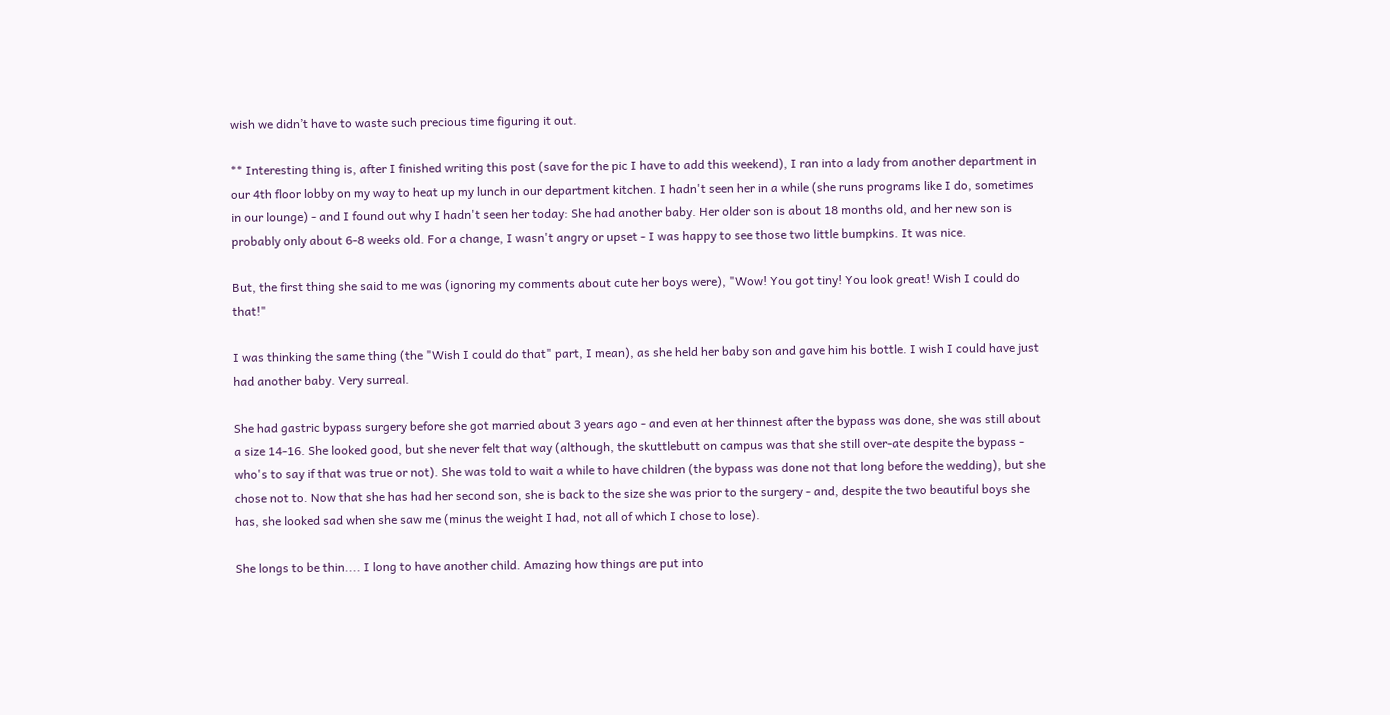wish we didn’t have to waste such precious time figuring it out.

** Interesting thing is, after I finished writing this post (save for the pic I have to add this weekend), I ran into a lady from another department in our 4th floor lobby on my way to heat up my lunch in our department kitchen. I hadn't seen her in a while (she runs programs like I do, sometimes in our lounge) - and I found out why I hadn't seen her today: She had another baby. Her older son is about 18 months old, and her new son is probably only about 6-8 weeks old. For a change, I wasn't angry or upset - I was happy to see those two little bumpkins. It was nice.

But, the first thing she said to me was (ignoring my comments about cute her boys were), "Wow! You got tiny! You look great! Wish I could do that!"

I was thinking the same thing (the "Wish I could do that" part, I mean), as she held her baby son and gave him his bottle. I wish I could have just had another baby. Very surreal.

She had gastric bypass surgery before she got married about 3 years ago - and even at her thinnest after the bypass was done, she was still about a size 14-16. She looked good, but she never felt that way (although, the skuttlebutt on campus was that she still over-ate despite the bypass - who's to say if that was true or not). She was told to wait a while to have children (the bypass was done not that long before the wedding), but she chose not to. Now that she has had her second son, she is back to the size she was prior to the surgery - and, despite the two beautiful boys she has, she looked sad when she saw me (minus the weight I had, not all of which I chose to lose).

She longs to be thin.... I long to have another child. Amazing how things are put into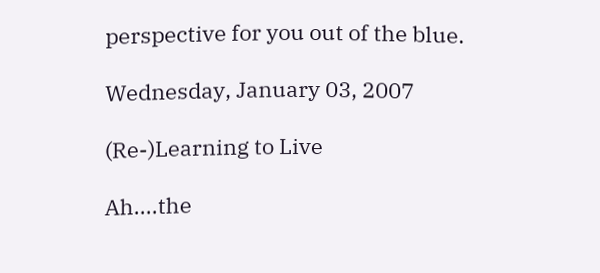perspective for you out of the blue.

Wednesday, January 03, 2007

(Re-)Learning to Live

Ah....the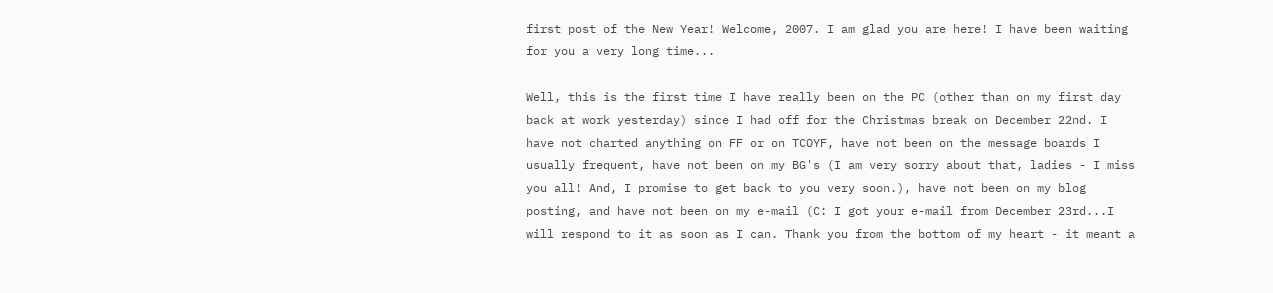first post of the New Year! Welcome, 2007. I am glad you are here! I have been waiting for you a very long time...

Well, this is the first time I have really been on the PC (other than on my first day back at work yesterday) since I had off for the Christmas break on December 22nd. I have not charted anything on FF or on TCOYF, have not been on the message boards I usually frequent, have not been on my BG's (I am very sorry about that, ladies - I miss you all! And, I promise to get back to you very soon.), have not been on my blog posting, and have not been on my e-mail (C: I got your e-mail from December 23rd...I will respond to it as soon as I can. Thank you from the bottom of my heart - it meant a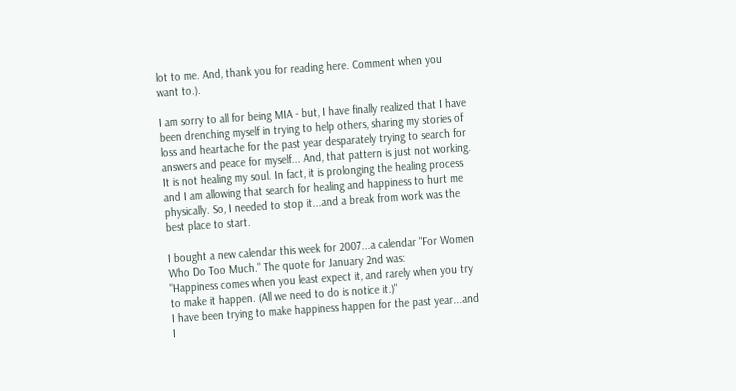lot to me. And, thank you for reading here. Comment when you want to.).

I am sorry to all for being MIA - but, I have finally realized that I have been drenching myself in trying to help others, sharing my stories of loss and heartache for the past year desparately trying to search for answers and peace for myself... And, that pattern is just not working. It is not healing my soul. In fact, it is prolonging the healing process and I am allowing that search for healing and happiness to hurt me physically. So, I needed to stop it...and a break from work was the best place to start.

I bought a new calendar this week for 2007...a calendar "For Women Who Do Too Much." The quote for January 2nd was:
"Happiness comes when you least expect it, and rarely when you try to make it happen. (All we need to do is notice it.)"
I have been trying to make happiness happen for the past year...and I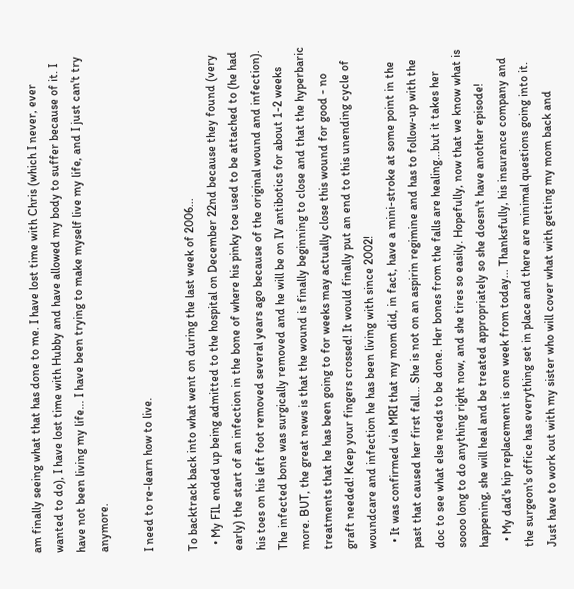am finally seeing what that has done to me. I have lost time with Chris (which I never, ever wanted to do), I have lost time with Hubby and have allowed my body to suffer because of it. I have not been living my life... I have been trying to make myself live my life, and I just can't try anymore.

I need to re-learn how to live.

To backtrack back into what went on during the last week of 2006...
  • My FIL ended up being admitted to the hospital on December 22nd because they found (very early) the start of an infection in the bone of where his pinky toe used to be attached to (he had his toes on his left foot removed several years ago because of the original wound and infection). The infected bone was surgically removed and he will be on IV antibotics for about 1-2 weeks more. BUT, the great news is that the wound is finally beginning to close and that the hyperbaric treatments that he has been going to for weeks may actually close this wound for good - no graft needed! Keep your fingers crossed! It would finally put an end to this unending cycle of woundcare and infection he has been living with since 2002!
  • It was confirmed via MRI that my mom did, in fact, have a mini-stroke at some point in the past that caused her first fall... She is not on an aspirin regimine and has to follow-up with the doc to see what else needs to be done. Her bones from the falls are healing...but it takes her soooo long to do anything right now, and she tires so easily. Hopefully, now that we know what is happening, she will heal and be treated appropriately so she doesn't have another episode!
  • My dad's hip replacement is one week from today... Thanksfully, his insurance company and the surgeon's office has everything set in place and there are minimal questions going into it. Just have to work out with my sister who will cover what with getting my mom back and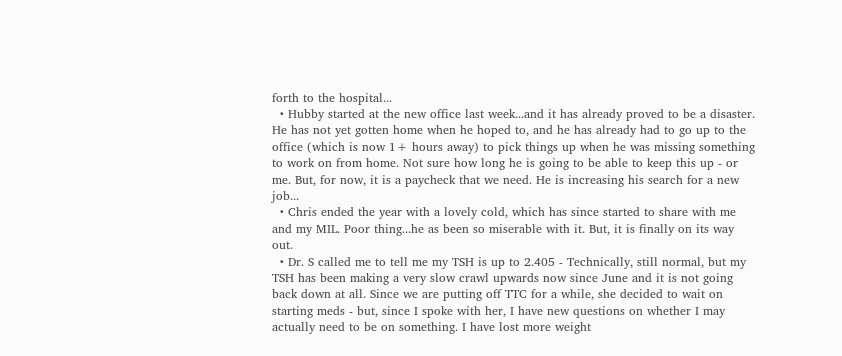forth to the hospital...
  • Hubby started at the new office last week...and it has already proved to be a disaster. He has not yet gotten home when he hoped to, and he has already had to go up to the office (which is now 1+ hours away) to pick things up when he was missing something to work on from home. Not sure how long he is going to be able to keep this up - or me. But, for now, it is a paycheck that we need. He is increasing his search for a new job...
  • Chris ended the year with a lovely cold, which has since started to share with me and my MIL. Poor thing...he as been so miserable with it. But, it is finally on its way out.
  • Dr. S called me to tell me my TSH is up to 2.405 - Technically, still normal, but my TSH has been making a very slow crawl upwards now since June and it is not going back down at all. Since we are putting off TTC for a while, she decided to wait on starting meds - but, since I spoke with her, I have new questions on whether I may actually need to be on something. I have lost more weight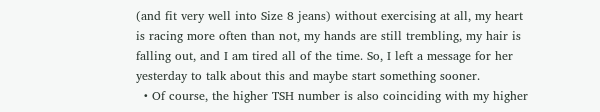(and fit very well into Size 8 jeans) without exercising at all, my heart is racing more often than not, my hands are still trembling, my hair is falling out, and I am tired all of the time. So, I left a message for her yesterday to talk about this and maybe start something sooner.
  • Of course, the higher TSH number is also coinciding with my higher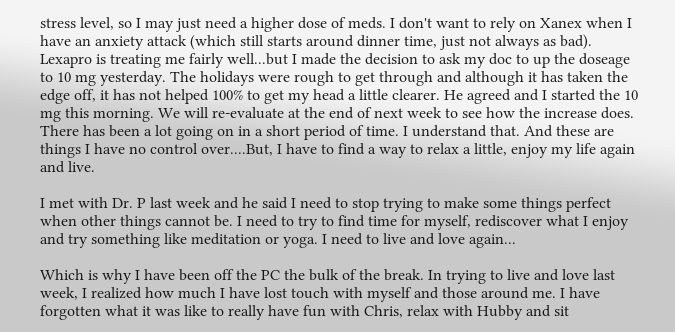stress level, so I may just need a higher dose of meds. I don't want to rely on Xanex when I have an anxiety attack (which still starts around dinner time, just not always as bad). Lexapro is treating me fairly well...but I made the decision to ask my doc to up the doseage to 10 mg yesterday. The holidays were rough to get through and although it has taken the edge off, it has not helped 100% to get my head a little clearer. He agreed and I started the 10 mg this morning. We will re-evaluate at the end of next week to see how the increase does.
There has been a lot going on in a short period of time. I understand that. And these are things I have no control over....But, I have to find a way to relax a little, enjoy my life again and live.

I met with Dr. P last week and he said I need to stop trying to make some things perfect when other things cannot be. I need to try to find time for myself, rediscover what I enjoy and try something like meditation or yoga. I need to live and love again...

Which is why I have been off the PC the bulk of the break. In trying to live and love last week, I realized how much I have lost touch with myself and those around me. I have forgotten what it was like to really have fun with Chris, relax with Hubby and sit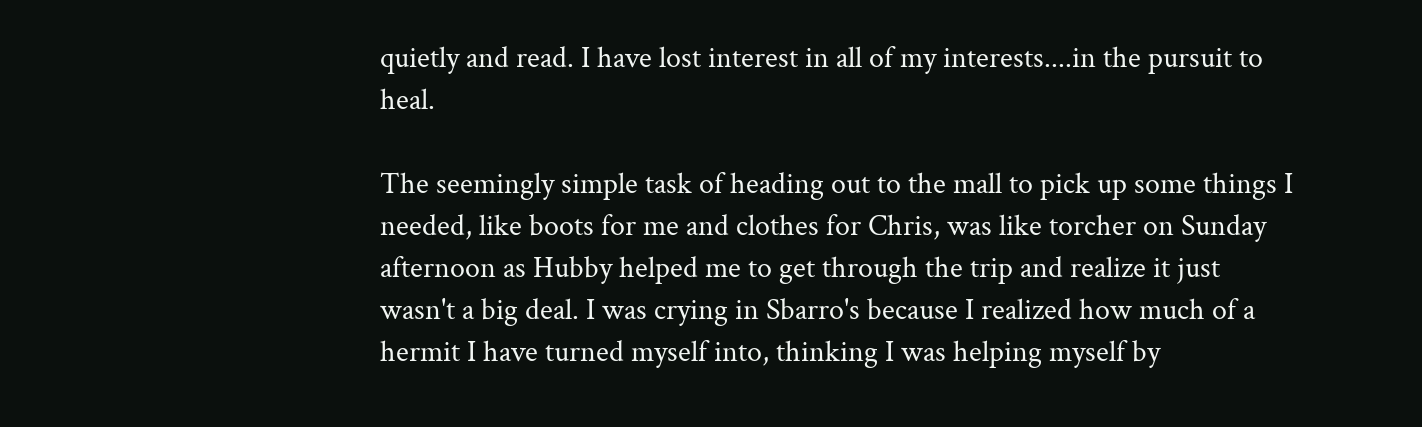quietly and read. I have lost interest in all of my interests....in the pursuit to heal.

The seemingly simple task of heading out to the mall to pick up some things I needed, like boots for me and clothes for Chris, was like torcher on Sunday afternoon as Hubby helped me to get through the trip and realize it just wasn't a big deal. I was crying in Sbarro's because I realized how much of a hermit I have turned myself into, thinking I was helping myself by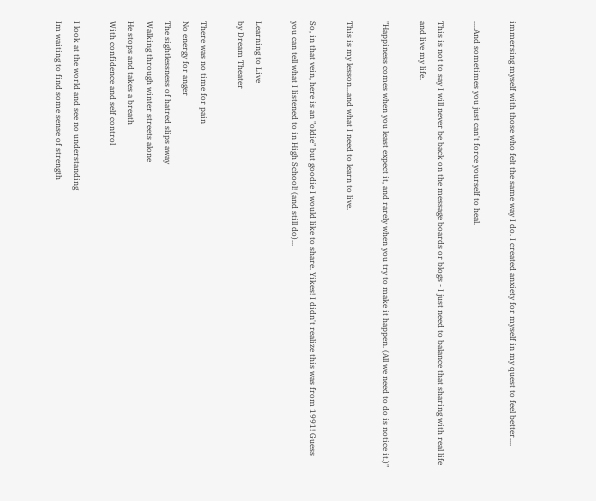immersing myself with those who felt the same way I do. I created anxiety for myself in my quest to feel better....

....And sometimes you just can't force yourself to heal.

This is not to say I will never be back on the message boards or blogs - I just need to balance that sharing with real life and live my life.

"Happiness comes when you least expect it, and rarely when you try to make it happen. (All we need to do is notice it.)"

This is my lesson...and what I need to learn to live.

So, in that vein, here is an "oldie" but goodie I would like to share. Yikes! I didn't realize this was from 1991! Guess you can tell what I listened to in High School! (and still do)...

Learning to Live
by Dream Theater

There was no time for pain
No energy for anger
The sightlessness of hatred slips away
Walking through winter streets alone
He stops and takes a breath
With confidence and self control

I look at the world and see no understanding
Im waiting to find some sense of strength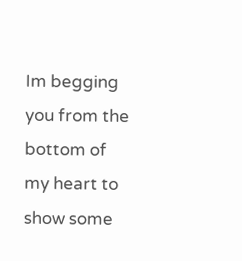Im begging you from the bottom of my heart to show some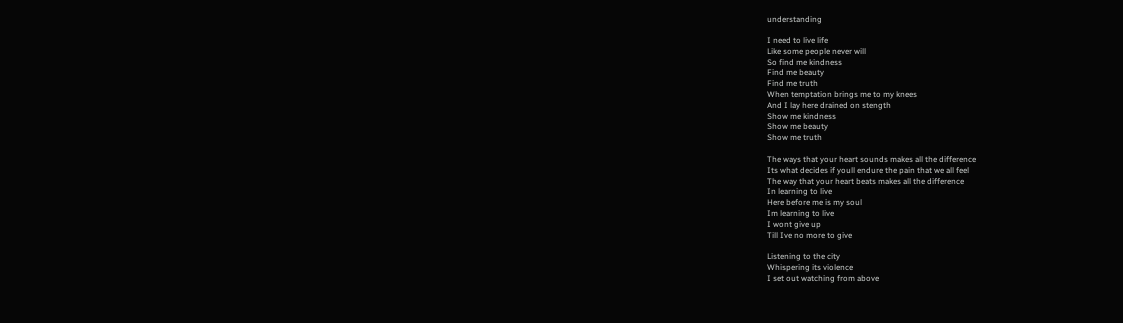understanding

I need to live life
Like some people never will
So find me kindness
Find me beauty
Find me truth
When temptation brings me to my knees
And I lay here drained on stength
Show me kindness
Show me beauty
Show me truth

The ways that your heart sounds makes all the difference
Its what decides if youll endure the pain that we all feel
The way that your heart beats makes all the difference
In learning to live
Here before me is my soul
Im learning to live
I wont give up
Till Ive no more to give

Listening to the city
Whispering its violence
I set out watching from above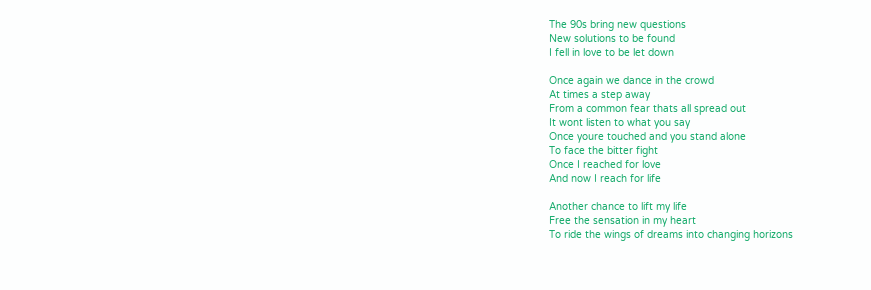The 90s bring new questions
New solutions to be found
I fell in love to be let down

Once again we dance in the crowd
At times a step away
From a common fear thats all spread out
It wont listen to what you say
Once youre touched and you stand alone
To face the bitter fight
Once I reached for love
And now I reach for life

Another chance to lift my life
Free the sensation in my heart
To ride the wings of dreams into changing horizons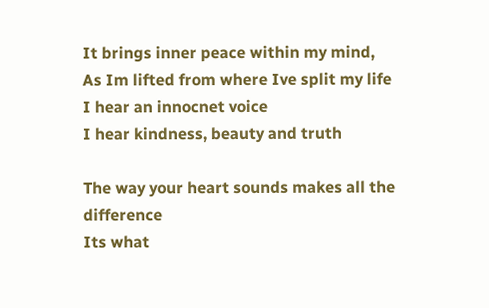It brings inner peace within my mind,
As Im lifted from where Ive split my life
I hear an innocnet voice
I hear kindness, beauty and truth

The way your heart sounds makes all the difference
Its what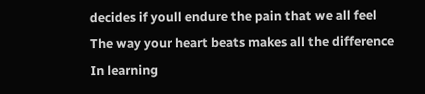decides if youll endure the pain that we all feel
The way your heart beats makes all the difference
In learning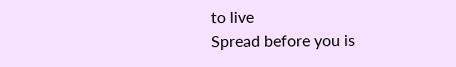to live
Spread before you is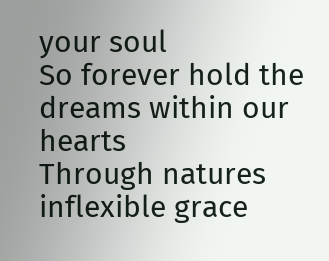your soul
So forever hold the dreams within our hearts
Through natures inflexible grace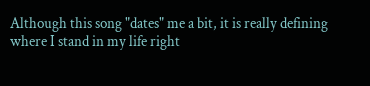Although this song "dates" me a bit, it is really defining where I stand in my life right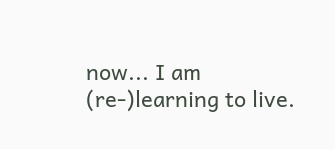now... I am (re-)learning to live.